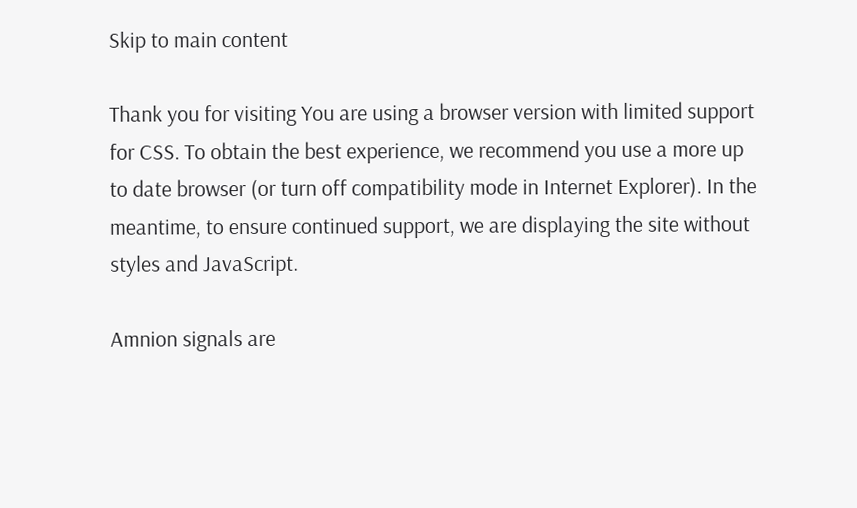Skip to main content

Thank you for visiting You are using a browser version with limited support for CSS. To obtain the best experience, we recommend you use a more up to date browser (or turn off compatibility mode in Internet Explorer). In the meantime, to ensure continued support, we are displaying the site without styles and JavaScript.

Amnion signals are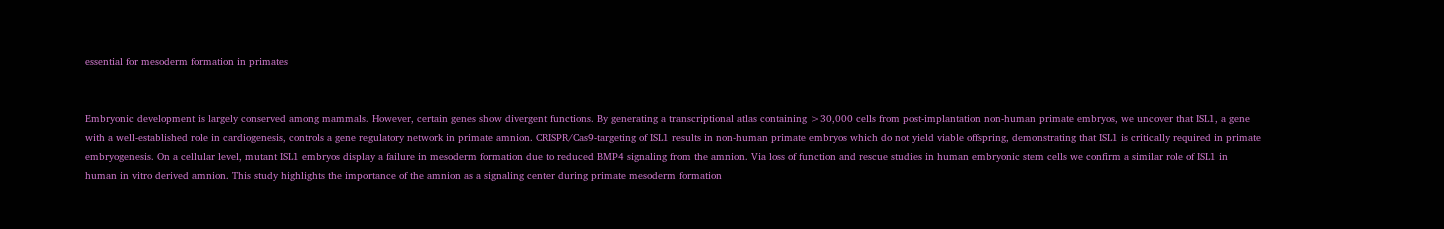essential for mesoderm formation in primates


Embryonic development is largely conserved among mammals. However, certain genes show divergent functions. By generating a transcriptional atlas containing >30,000 cells from post-implantation non-human primate embryos, we uncover that ISL1, a gene with a well-established role in cardiogenesis, controls a gene regulatory network in primate amnion. CRISPR/Cas9-targeting of ISL1 results in non-human primate embryos which do not yield viable offspring, demonstrating that ISL1 is critically required in primate embryogenesis. On a cellular level, mutant ISL1 embryos display a failure in mesoderm formation due to reduced BMP4 signaling from the amnion. Via loss of function and rescue studies in human embryonic stem cells we confirm a similar role of ISL1 in human in vitro derived amnion. This study highlights the importance of the amnion as a signaling center during primate mesoderm formation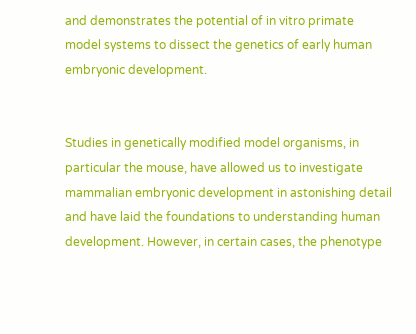and demonstrates the potential of in vitro primate model systems to dissect the genetics of early human embryonic development.


Studies in genetically modified model organisms, in particular the mouse, have allowed us to investigate mammalian embryonic development in astonishing detail and have laid the foundations to understanding human development. However, in certain cases, the phenotype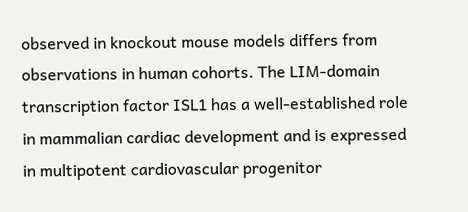observed in knockout mouse models differs from observations in human cohorts. The LIM-domain transcription factor ISL1 has a well-established role in mammalian cardiac development and is expressed in multipotent cardiovascular progenitor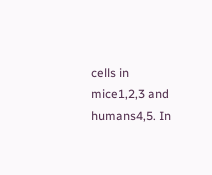cells in mice1,2,3 and humans4,5. In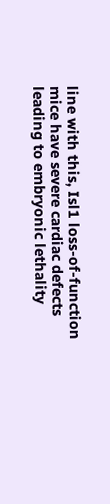line with this, Isl1 loss-of-function mice have severe cardiac defects leading to embryonic lethality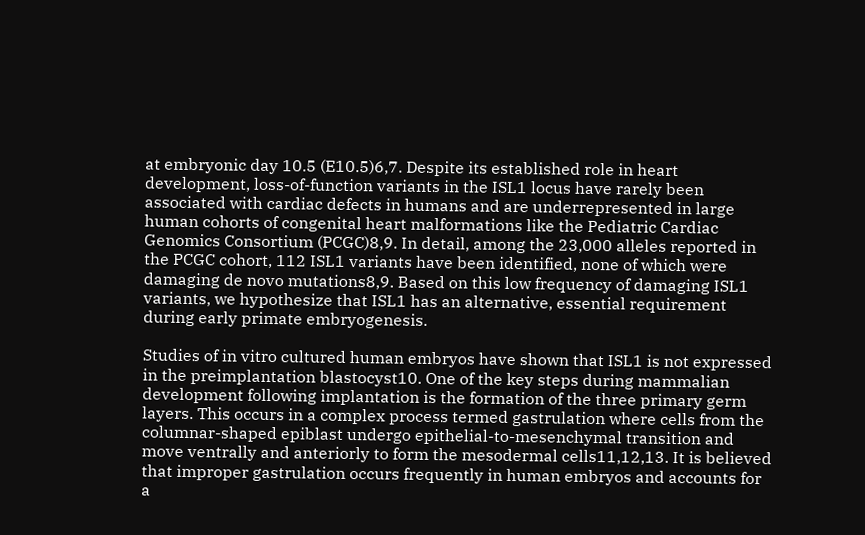at embryonic day 10.5 (E10.5)6,7. Despite its established role in heart development, loss-of-function variants in the ISL1 locus have rarely been associated with cardiac defects in humans and are underrepresented in large human cohorts of congenital heart malformations like the Pediatric Cardiac Genomics Consortium (PCGC)8,9. In detail, among the 23,000 alleles reported in the PCGC cohort, 112 ISL1 variants have been identified, none of which were damaging de novo mutations8,9. Based on this low frequency of damaging ISL1 variants, we hypothesize that ISL1 has an alternative, essential requirement during early primate embryogenesis.

Studies of in vitro cultured human embryos have shown that ISL1 is not expressed in the preimplantation blastocyst10. One of the key steps during mammalian development following implantation is the formation of the three primary germ layers. This occurs in a complex process termed gastrulation where cells from the columnar-shaped epiblast undergo epithelial-to-mesenchymal transition and move ventrally and anteriorly to form the mesodermal cells11,12,13. It is believed that improper gastrulation occurs frequently in human embryos and accounts for a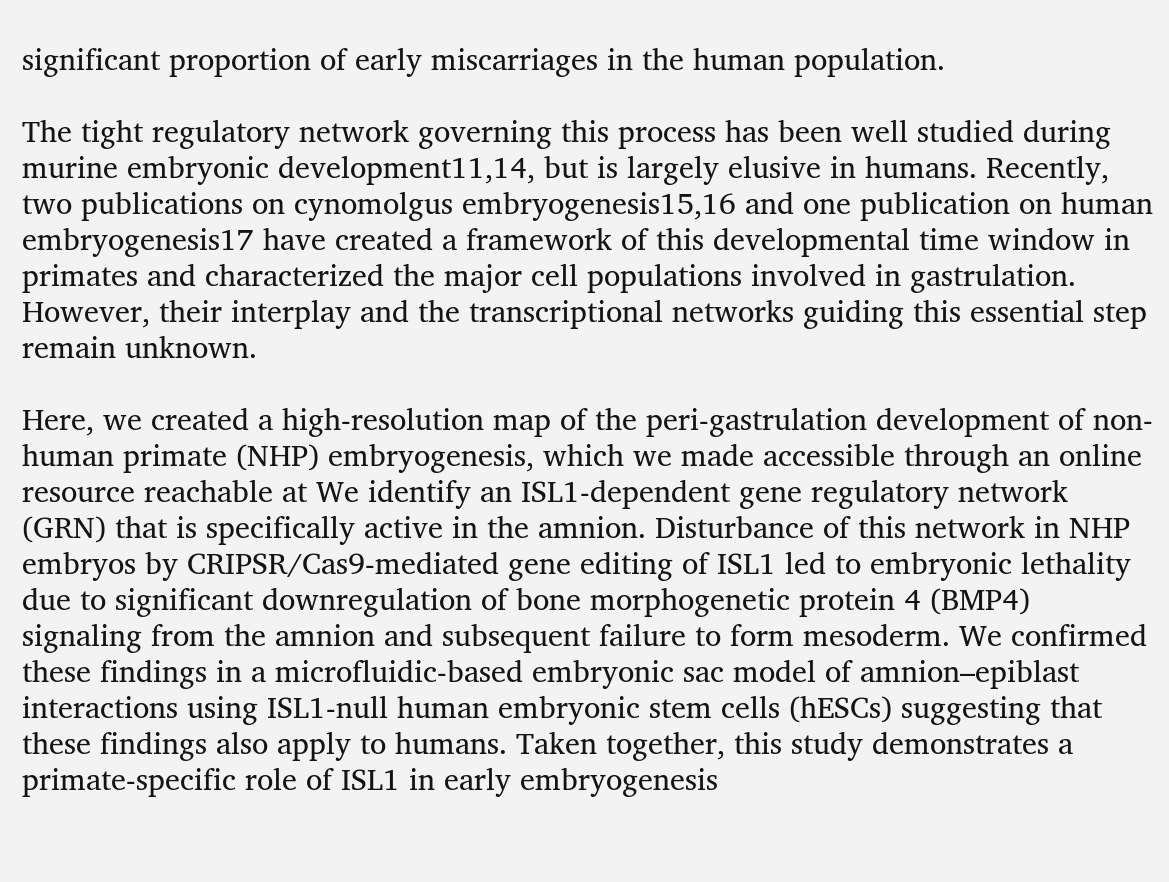significant proportion of early miscarriages in the human population.

The tight regulatory network governing this process has been well studied during murine embryonic development11,14, but is largely elusive in humans. Recently, two publications on cynomolgus embryogenesis15,16 and one publication on human embryogenesis17 have created a framework of this developmental time window in primates and characterized the major cell populations involved in gastrulation. However, their interplay and the transcriptional networks guiding this essential step remain unknown.

Here, we created a high-resolution map of the peri-gastrulation development of non-human primate (NHP) embryogenesis, which we made accessible through an online resource reachable at We identify an ISL1-dependent gene regulatory network (GRN) that is specifically active in the amnion. Disturbance of this network in NHP embryos by CRIPSR/Cas9-mediated gene editing of ISL1 led to embryonic lethality due to significant downregulation of bone morphogenetic protein 4 (BMP4) signaling from the amnion and subsequent failure to form mesoderm. We confirmed these findings in a microfluidic-based embryonic sac model of amnion–epiblast interactions using ISL1-null human embryonic stem cells (hESCs) suggesting that these findings also apply to humans. Taken together, this study demonstrates a primate-specific role of ISL1 in early embryogenesis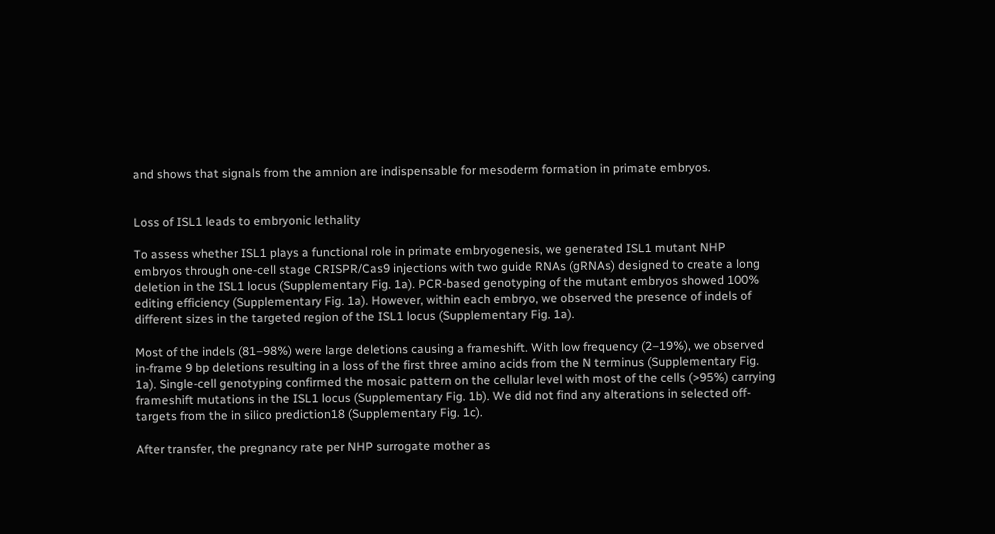and shows that signals from the amnion are indispensable for mesoderm formation in primate embryos.


Loss of ISL1 leads to embryonic lethality

To assess whether ISL1 plays a functional role in primate embryogenesis, we generated ISL1 mutant NHP embryos through one-cell stage CRISPR/Cas9 injections with two guide RNAs (gRNAs) designed to create a long deletion in the ISL1 locus (Supplementary Fig. 1a). PCR-based genotyping of the mutant embryos showed 100% editing efficiency (Supplementary Fig. 1a). However, within each embryo, we observed the presence of indels of different sizes in the targeted region of the ISL1 locus (Supplementary Fig. 1a).

Most of the indels (81–98%) were large deletions causing a frameshift. With low frequency (2–19%), we observed in-frame 9 bp deletions resulting in a loss of the first three amino acids from the N terminus (Supplementary Fig. 1a). Single-cell genotyping confirmed the mosaic pattern on the cellular level with most of the cells (>95%) carrying frameshift mutations in the ISL1 locus (Supplementary Fig. 1b). We did not find any alterations in selected off-targets from the in silico prediction18 (Supplementary Fig. 1c).

After transfer, the pregnancy rate per NHP surrogate mother as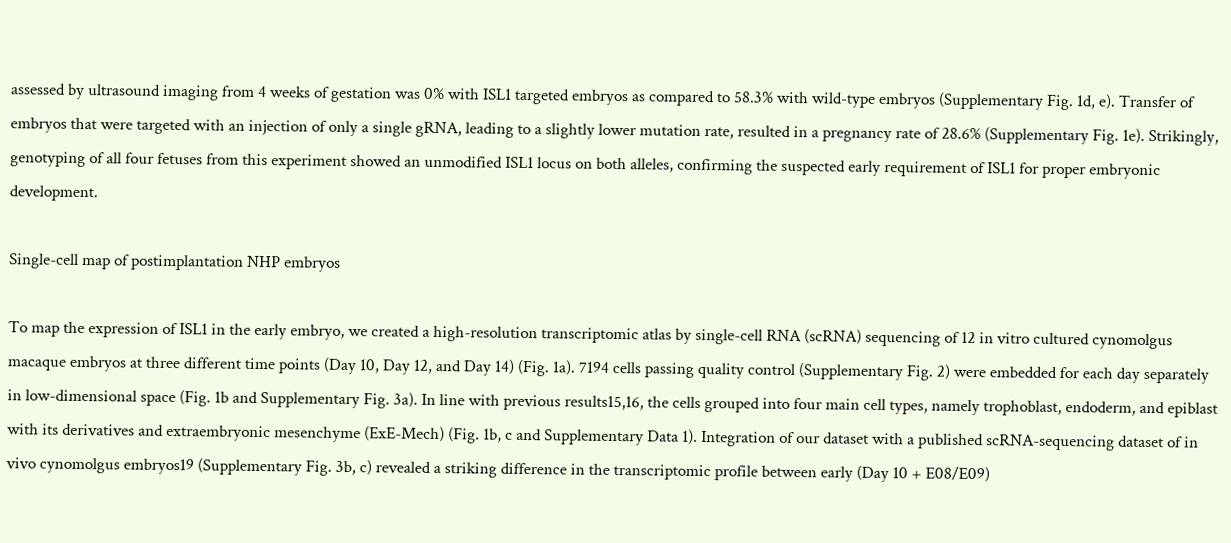assessed by ultrasound imaging from 4 weeks of gestation was 0% with ISL1 targeted embryos as compared to 58.3% with wild-type embryos (Supplementary Fig. 1d, e). Transfer of embryos that were targeted with an injection of only a single gRNA, leading to a slightly lower mutation rate, resulted in a pregnancy rate of 28.6% (Supplementary Fig. 1e). Strikingly, genotyping of all four fetuses from this experiment showed an unmodified ISL1 locus on both alleles, confirming the suspected early requirement of ISL1 for proper embryonic development.

Single-cell map of postimplantation NHP embryos

To map the expression of ISL1 in the early embryo, we created a high-resolution transcriptomic atlas by single-cell RNA (scRNA) sequencing of 12 in vitro cultured cynomolgus macaque embryos at three different time points (Day 10, Day 12, and Day 14) (Fig. 1a). 7194 cells passing quality control (Supplementary Fig. 2) were embedded for each day separately in low-dimensional space (Fig. 1b and Supplementary Fig. 3a). In line with previous results15,16, the cells grouped into four main cell types, namely trophoblast, endoderm, and epiblast with its derivatives and extraembryonic mesenchyme (ExE-Mech) (Fig. 1b, c and Supplementary Data 1). Integration of our dataset with a published scRNA-sequencing dataset of in vivo cynomolgus embryos19 (Supplementary Fig. 3b, c) revealed a striking difference in the transcriptomic profile between early (Day 10 + E08/E09)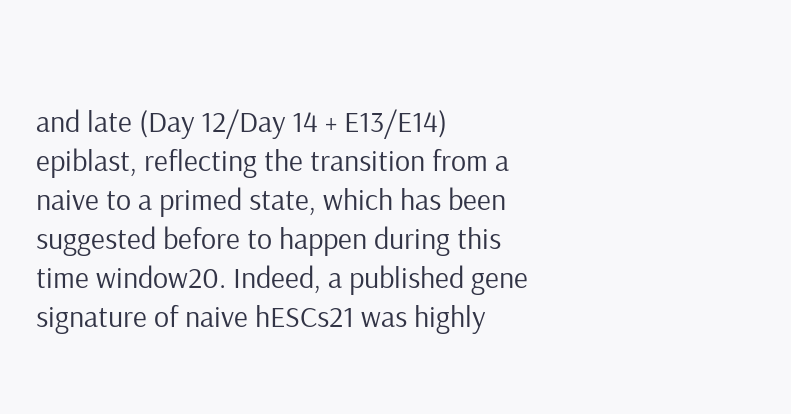and late (Day 12/Day 14 + E13/E14) epiblast, reflecting the transition from a naive to a primed state, which has been suggested before to happen during this time window20. Indeed, a published gene signature of naive hESCs21 was highly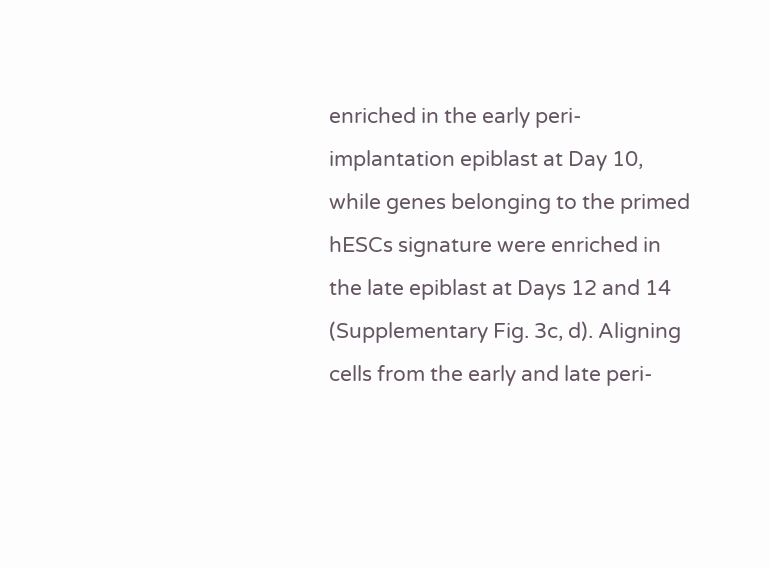enriched in the early peri-implantation epiblast at Day 10, while genes belonging to the primed hESCs signature were enriched in the late epiblast at Days 12 and 14 (Supplementary Fig. 3c, d). Aligning cells from the early and late peri-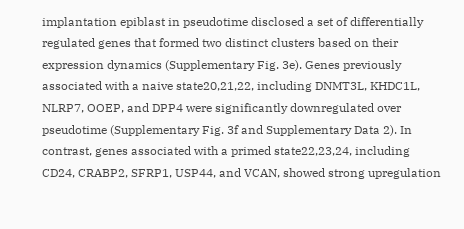implantation epiblast in pseudotime disclosed a set of differentially regulated genes that formed two distinct clusters based on their expression dynamics (Supplementary Fig. 3e). Genes previously associated with a naive state20,21,22, including DNMT3L, KHDC1L, NLRP7, OOEP, and DPP4 were significantly downregulated over pseudotime (Supplementary Fig. 3f and Supplementary Data 2). In contrast, genes associated with a primed state22,23,24, including CD24, CRABP2, SFRP1, USP44, and VCAN, showed strong upregulation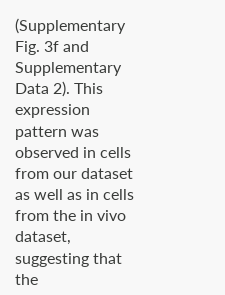(Supplementary Fig. 3f and Supplementary Data 2). This expression pattern was observed in cells from our dataset as well as in cells from the in vivo dataset, suggesting that the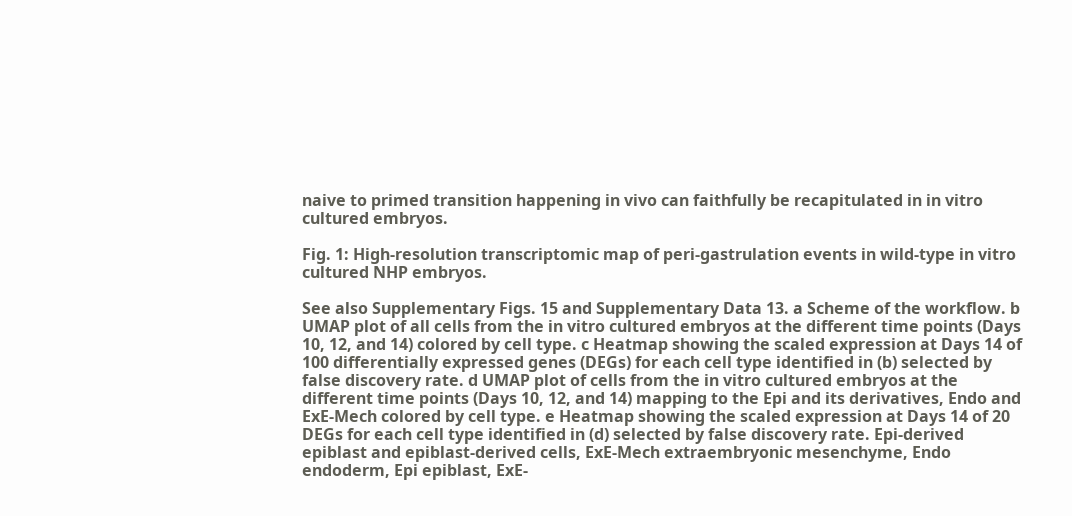naive to primed transition happening in vivo can faithfully be recapitulated in in vitro cultured embryos.

Fig. 1: High-resolution transcriptomic map of peri-gastrulation events in wild-type in vitro cultured NHP embryos.

See also Supplementary Figs. 15 and Supplementary Data 13. a Scheme of the workflow. b UMAP plot of all cells from the in vitro cultured embryos at the different time points (Days 10, 12, and 14) colored by cell type. c Heatmap showing the scaled expression at Days 14 of 100 differentially expressed genes (DEGs) for each cell type identified in (b) selected by false discovery rate. d UMAP plot of cells from the in vitro cultured embryos at the different time points (Days 10, 12, and 14) mapping to the Epi and its derivatives, Endo and ExE-Mech colored by cell type. e Heatmap showing the scaled expression at Days 14 of 20 DEGs for each cell type identified in (d) selected by false discovery rate. Epi-derived epiblast and epiblast-derived cells, ExE-Mech extraembryonic mesenchyme, Endo endoderm, Epi epiblast, ExE-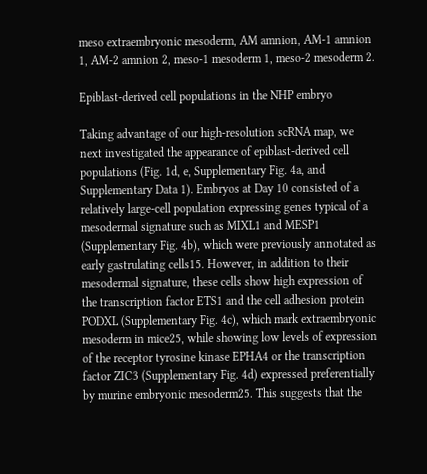meso extraembryonic mesoderm, AM amnion, AM-1 amnion 1, AM-2 amnion 2, meso-1 mesoderm 1, meso-2 mesoderm 2.

Epiblast-derived cell populations in the NHP embryo

Taking advantage of our high-resolution scRNA map, we next investigated the appearance of epiblast-derived cell populations (Fig. 1d, e, Supplementary Fig. 4a, and Supplementary Data 1). Embryos at Day 10 consisted of a relatively large-cell population expressing genes typical of a mesodermal signature such as MIXL1 and MESP1 (Supplementary Fig. 4b), which were previously annotated as early gastrulating cells15. However, in addition to their mesodermal signature, these cells show high expression of the transcription factor ETS1 and the cell adhesion protein PODXL (Supplementary Fig. 4c), which mark extraembryonic mesoderm in mice25, while showing low levels of expression of the receptor tyrosine kinase EPHA4 or the transcription factor ZIC3 (Supplementary Fig. 4d) expressed preferentially by murine embryonic mesoderm25. This suggests that the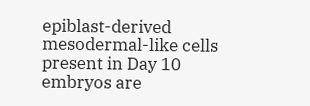epiblast-derived mesodermal-like cells present in Day 10 embryos are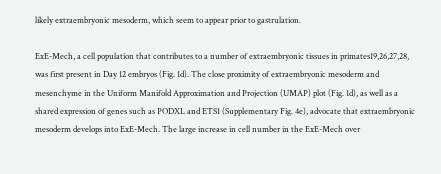likely extraembryonic mesoderm, which seem to appear prior to gastrulation.

ExE-Mech, a cell population that contributes to a number of extraembryonic tissues in primates19,26,27,28, was first present in Day 12 embryos (Fig. 1d). The close proximity of extraembryonic mesoderm and mesenchyme in the Uniform Manifold Approximation and Projection (UMAP) plot (Fig. 1d), as well as a shared expression of genes such as PODXL and ETS1 (Supplementary Fig. 4e), advocate that extraembryonic mesoderm develops into ExE-Mech. The large increase in cell number in the ExE-Mech over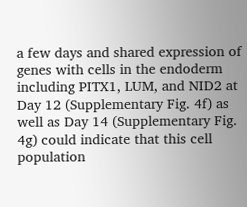a few days and shared expression of genes with cells in the endoderm including PITX1, LUM, and NID2 at Day 12 (Supplementary Fig. 4f) as well as Day 14 (Supplementary Fig. 4g) could indicate that this cell population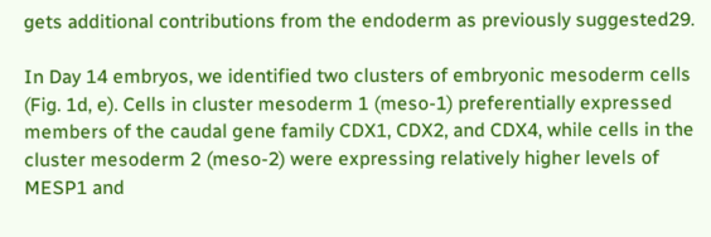gets additional contributions from the endoderm as previously suggested29.

In Day 14 embryos, we identified two clusters of embryonic mesoderm cells (Fig. 1d, e). Cells in cluster mesoderm 1 (meso-1) preferentially expressed members of the caudal gene family CDX1, CDX2, and CDX4, while cells in the cluster mesoderm 2 (meso-2) were expressing relatively higher levels of MESP1 and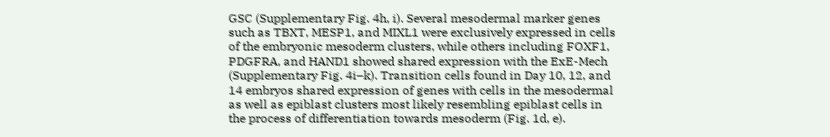GSC (Supplementary Fig. 4h, i). Several mesodermal marker genes such as TBXT, MESP1, and MIXL1 were exclusively expressed in cells of the embryonic mesoderm clusters, while others including FOXF1, PDGFRA, and HAND1 showed shared expression with the ExE-Mech (Supplementary Fig. 4i–k). Transition cells found in Day 10, 12, and 14 embryos shared expression of genes with cells in the mesodermal as well as epiblast clusters most likely resembling epiblast cells in the process of differentiation towards mesoderm (Fig. 1d, e).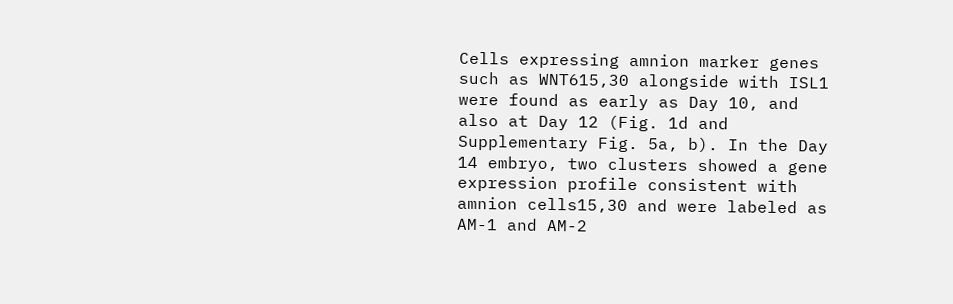Cells expressing amnion marker genes such as WNT615,30 alongside with ISL1 were found as early as Day 10, and also at Day 12 (Fig. 1d and Supplementary Fig. 5a, b). In the Day 14 embryo, two clusters showed a gene expression profile consistent with amnion cells15,30 and were labeled as AM-1 and AM-2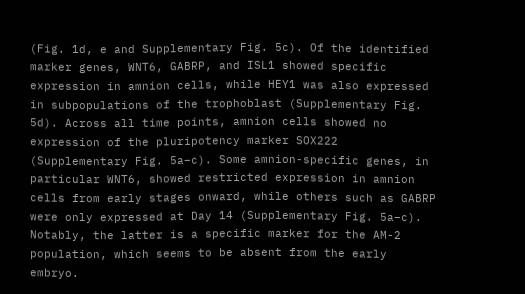(Fig. 1d, e and Supplementary Fig. 5c). Of the identified marker genes, WNT6, GABRP, and ISL1 showed specific expression in amnion cells, while HEY1 was also expressed in subpopulations of the trophoblast (Supplementary Fig. 5d). Across all time points, amnion cells showed no expression of the pluripotency marker SOX222 (Supplementary Fig. 5a–c). Some amnion-specific genes, in particular WNT6, showed restricted expression in amnion cells from early stages onward, while others such as GABRP were only expressed at Day 14 (Supplementary Fig. 5a–c). Notably, the latter is a specific marker for the AM-2 population, which seems to be absent from the early embryo.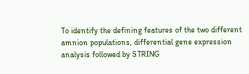To identify the defining features of the two different amnion populations, differential gene expression analysis followed by STRING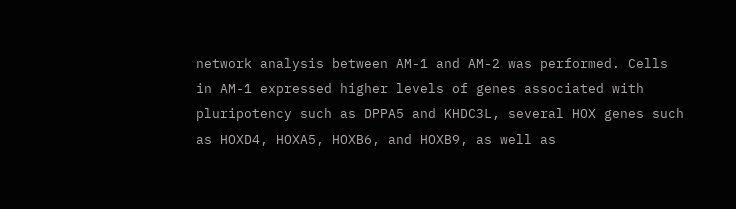network analysis between AM-1 and AM-2 was performed. Cells in AM-1 expressed higher levels of genes associated with pluripotency such as DPPA5 and KHDC3L, several HOX genes such as HOXD4, HOXA5, HOXB6, and HOXB9, as well as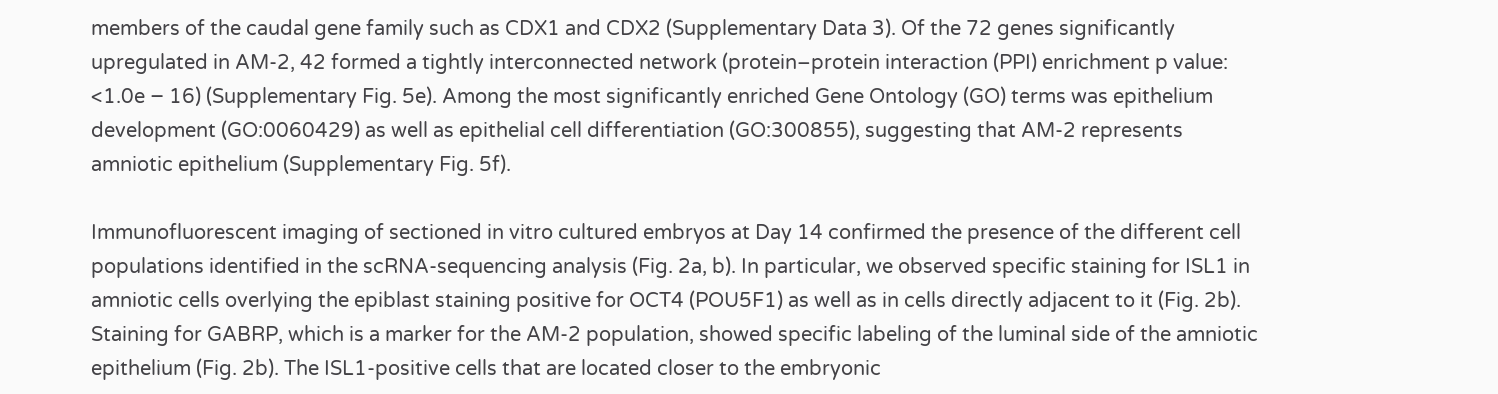members of the caudal gene family such as CDX1 and CDX2 (Supplementary Data 3). Of the 72 genes significantly upregulated in AM-2, 42 formed a tightly interconnected network (protein–protein interaction (PPI) enrichment p value: <1.0e − 16) (Supplementary Fig. 5e). Among the most significantly enriched Gene Ontology (GO) terms was epithelium development (GO:0060429) as well as epithelial cell differentiation (GO:300855), suggesting that AM-2 represents amniotic epithelium (Supplementary Fig. 5f).

Immunofluorescent imaging of sectioned in vitro cultured embryos at Day 14 confirmed the presence of the different cell populations identified in the scRNA-sequencing analysis (Fig. 2a, b). In particular, we observed specific staining for ISL1 in amniotic cells overlying the epiblast staining positive for OCT4 (POU5F1) as well as in cells directly adjacent to it (Fig. 2b). Staining for GABRP, which is a marker for the AM-2 population, showed specific labeling of the luminal side of the amniotic epithelium (Fig. 2b). The ISL1-positive cells that are located closer to the embryonic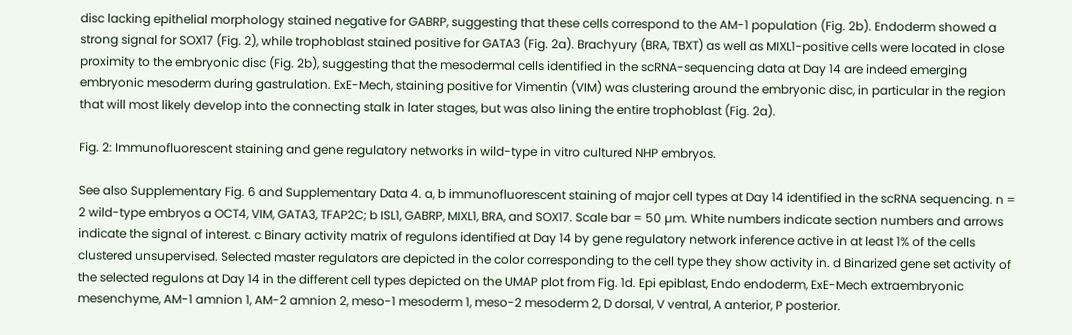disc lacking epithelial morphology stained negative for GABRP, suggesting that these cells correspond to the AM-1 population (Fig. 2b). Endoderm showed a strong signal for SOX17 (Fig. 2), while trophoblast stained positive for GATA3 (Fig. 2a). Brachyury (BRA, TBXT) as well as MIXL1-positive cells were located in close proximity to the embryonic disc (Fig. 2b), suggesting that the mesodermal cells identified in the scRNA-sequencing data at Day 14 are indeed emerging embryonic mesoderm during gastrulation. ExE-Mech, staining positive for Vimentin (VIM) was clustering around the embryonic disc, in particular in the region that will most likely develop into the connecting stalk in later stages, but was also lining the entire trophoblast (Fig. 2a).

Fig. 2: Immunofluorescent staining and gene regulatory networks in wild-type in vitro cultured NHP embryos.

See also Supplementary Fig. 6 and Supplementary Data 4. a, b immunofluorescent staining of major cell types at Day 14 identified in the scRNA sequencing. n = 2 wild-type embryos a OCT4, VIM, GATA3, TFAP2C; b ISL1, GABRP, MIXL1, BRA, and SOX17. Scale bar = 50 µm. White numbers indicate section numbers and arrows indicate the signal of interest. c Binary activity matrix of regulons identified at Day 14 by gene regulatory network inference active in at least 1% of the cells clustered unsupervised. Selected master regulators are depicted in the color corresponding to the cell type they show activity in. d Binarized gene set activity of the selected regulons at Day 14 in the different cell types depicted on the UMAP plot from Fig. 1d. Epi epiblast, Endo endoderm, ExE-Mech extraembryonic mesenchyme, AM-1 amnion 1, AM-2 amnion 2, meso-1 mesoderm 1, meso-2 mesoderm 2, D dorsal, V ventral, A anterior, P posterior.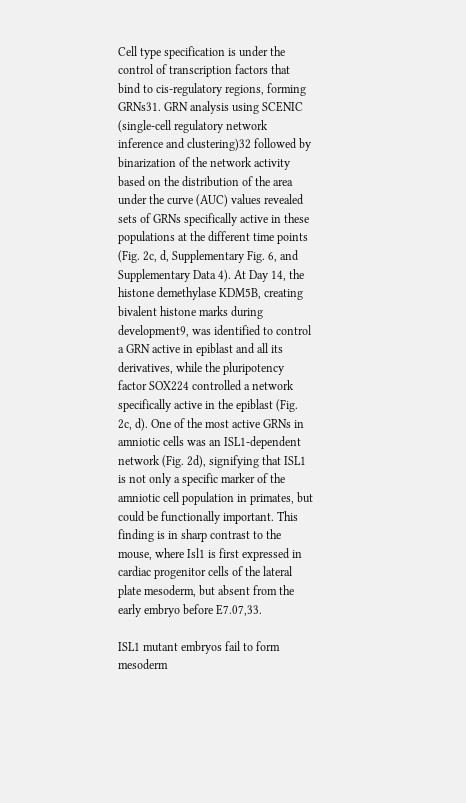Cell type specification is under the control of transcription factors that bind to cis-regulatory regions, forming GRNs31. GRN analysis using SCENIC (single-cell regulatory network inference and clustering)32 followed by binarization of the network activity based on the distribution of the area under the curve (AUC) values revealed sets of GRNs specifically active in these populations at the different time points (Fig. 2c, d, Supplementary Fig. 6, and Supplementary Data 4). At Day 14, the histone demethylase KDM5B, creating bivalent histone marks during development9, was identified to control a GRN active in epiblast and all its derivatives, while the pluripotency factor SOX224 controlled a network specifically active in the epiblast (Fig. 2c, d). One of the most active GRNs in amniotic cells was an ISL1-dependent network (Fig. 2d), signifying that ISL1 is not only a specific marker of the amniotic cell population in primates, but could be functionally important. This finding is in sharp contrast to the mouse, where Isl1 is first expressed in cardiac progenitor cells of the lateral plate mesoderm, but absent from the early embryo before E7.07,33.

ISL1 mutant embryos fail to form mesoderm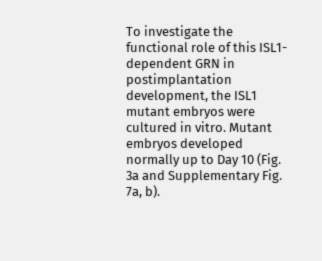To investigate the functional role of this ISL1-dependent GRN in postimplantation development, the ISL1 mutant embryos were cultured in vitro. Mutant embryos developed normally up to Day 10 (Fig. 3a and Supplementary Fig. 7a, b).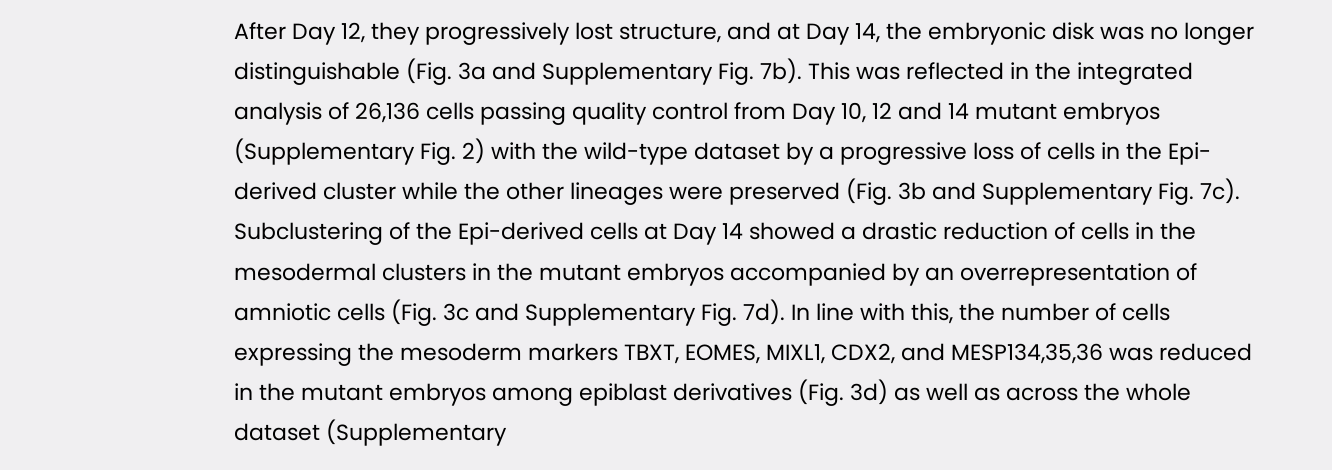After Day 12, they progressively lost structure, and at Day 14, the embryonic disk was no longer distinguishable (Fig. 3a and Supplementary Fig. 7b). This was reflected in the integrated analysis of 26,136 cells passing quality control from Day 10, 12 and 14 mutant embryos (Supplementary Fig. 2) with the wild-type dataset by a progressive loss of cells in the Epi-derived cluster while the other lineages were preserved (Fig. 3b and Supplementary Fig. 7c). Subclustering of the Epi-derived cells at Day 14 showed a drastic reduction of cells in the mesodermal clusters in the mutant embryos accompanied by an overrepresentation of amniotic cells (Fig. 3c and Supplementary Fig. 7d). In line with this, the number of cells expressing the mesoderm markers TBXT, EOMES, MIXL1, CDX2, and MESP134,35,36 was reduced in the mutant embryos among epiblast derivatives (Fig. 3d) as well as across the whole dataset (Supplementary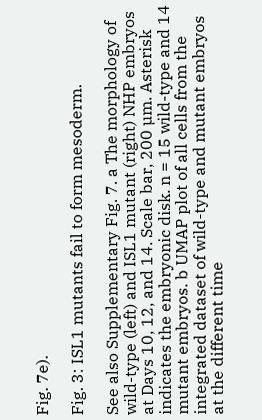Fig. 7e).

Fig. 3: ISL1 mutants fail to form mesoderm.

See also Supplementary Fig. 7. a The morphology of wild-type (left) and ISL1 mutant (right) NHP embryos at Days 10, 12, and 14. Scale bar, 200 µm. Asterisk indicates the embryonic disk. n = 15 wild-type and 14 mutant embryos. b UMAP plot of all cells from the integrated dataset of wild-type and mutant embryos at the different time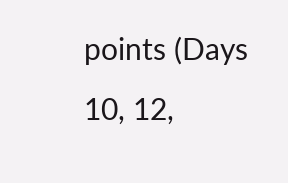points (Days 10, 12,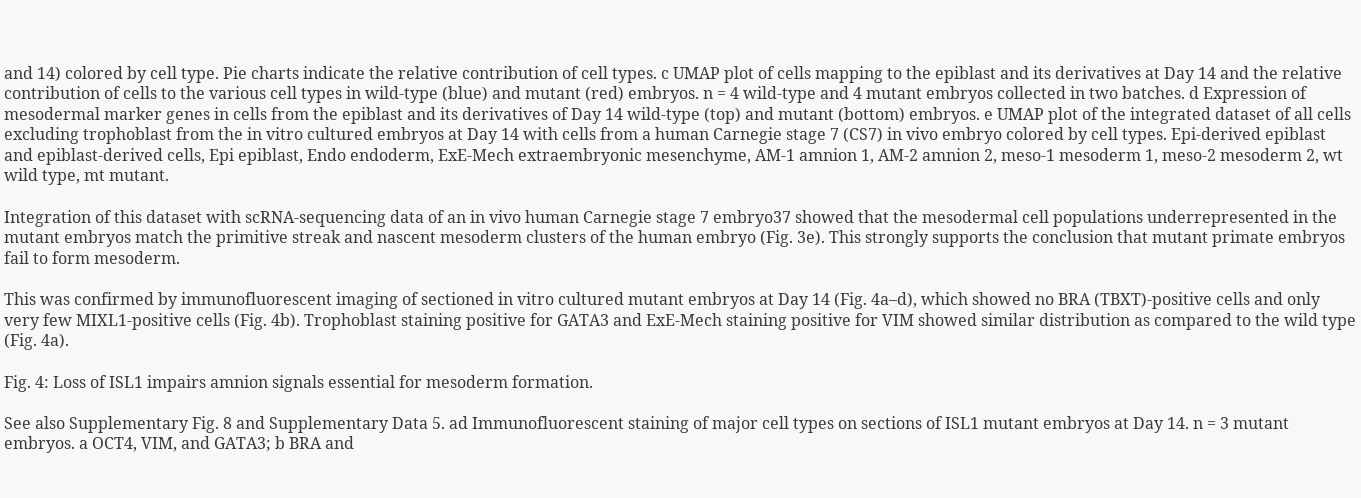and 14) colored by cell type. Pie charts indicate the relative contribution of cell types. c UMAP plot of cells mapping to the epiblast and its derivatives at Day 14 and the relative contribution of cells to the various cell types in wild-type (blue) and mutant (red) embryos. n = 4 wild-type and 4 mutant embryos collected in two batches. d Expression of mesodermal marker genes in cells from the epiblast and its derivatives of Day 14 wild-type (top) and mutant (bottom) embryos. e UMAP plot of the integrated dataset of all cells excluding trophoblast from the in vitro cultured embryos at Day 14 with cells from a human Carnegie stage 7 (CS7) in vivo embryo colored by cell types. Epi-derived epiblast and epiblast-derived cells, Epi epiblast, Endo endoderm, ExE-Mech extraembryonic mesenchyme, AM-1 amnion 1, AM-2 amnion 2, meso-1 mesoderm 1, meso-2 mesoderm 2, wt wild type, mt mutant.

Integration of this dataset with scRNA-sequencing data of an in vivo human Carnegie stage 7 embryo37 showed that the mesodermal cell populations underrepresented in the mutant embryos match the primitive streak and nascent mesoderm clusters of the human embryo (Fig. 3e). This strongly supports the conclusion that mutant primate embryos fail to form mesoderm.

This was confirmed by immunofluorescent imaging of sectioned in vitro cultured mutant embryos at Day 14 (Fig. 4a–d), which showed no BRA (TBXT)-positive cells and only very few MIXL1-positive cells (Fig. 4b). Trophoblast staining positive for GATA3 and ExE-Mech staining positive for VIM showed similar distribution as compared to the wild type (Fig. 4a).

Fig. 4: Loss of ISL1 impairs amnion signals essential for mesoderm formation.

See also Supplementary Fig. 8 and Supplementary Data 5. ad Immunofluorescent staining of major cell types on sections of ISL1 mutant embryos at Day 14. n = 3 mutant embryos. a OCT4, VIM, and GATA3; b BRA and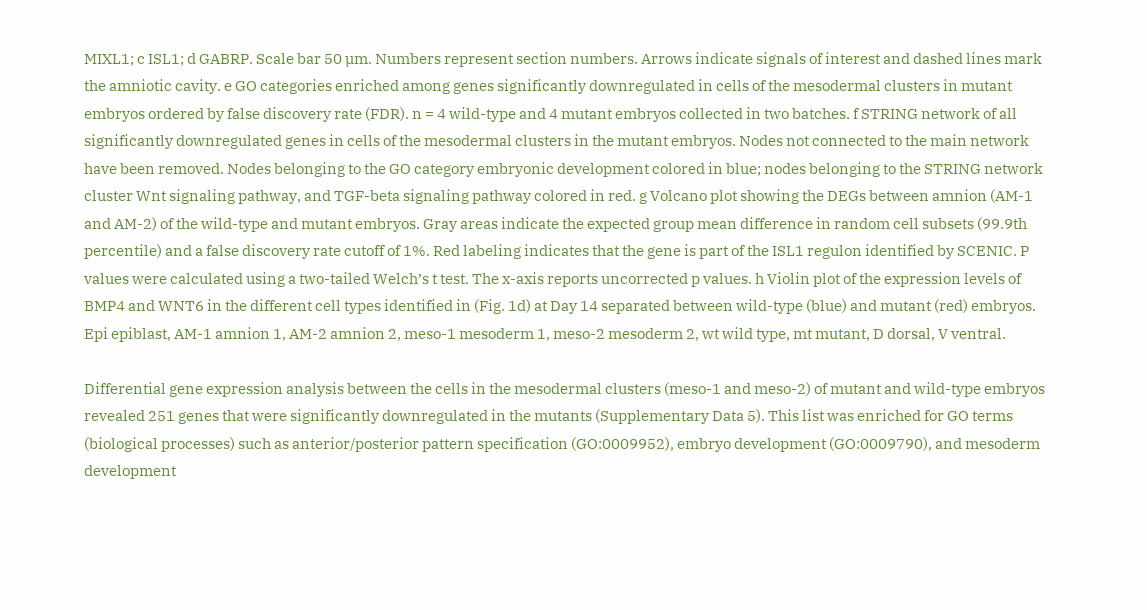MIXL1; c ISL1; d GABRP. Scale bar 50 µm. Numbers represent section numbers. Arrows indicate signals of interest and dashed lines mark the amniotic cavity. e GO categories enriched among genes significantly downregulated in cells of the mesodermal clusters in mutant embryos ordered by false discovery rate (FDR). n = 4 wild-type and 4 mutant embryos collected in two batches. f STRING network of all significantly downregulated genes in cells of the mesodermal clusters in the mutant embryos. Nodes not connected to the main network have been removed. Nodes belonging to the GO category embryonic development colored in blue; nodes belonging to the STRING network cluster Wnt signaling pathway, and TGF-beta signaling pathway colored in red. g Volcano plot showing the DEGs between amnion (AM-1 and AM-2) of the wild-type and mutant embryos. Gray areas indicate the expected group mean difference in random cell subsets (99.9th percentile) and a false discovery rate cutoff of 1%. Red labeling indicates that the gene is part of the ISL1 regulon identified by SCENIC. P values were calculated using a two-tailed Welch’s t test. The x-axis reports uncorrected p values. h Violin plot of the expression levels of BMP4 and WNT6 in the different cell types identified in (Fig. 1d) at Day 14 separated between wild-type (blue) and mutant (red) embryos. Epi epiblast, AM-1 amnion 1, AM-2 amnion 2, meso-1 mesoderm 1, meso-2 mesoderm 2, wt wild type, mt mutant, D dorsal, V ventral.

Differential gene expression analysis between the cells in the mesodermal clusters (meso-1 and meso-2) of mutant and wild-type embryos revealed 251 genes that were significantly downregulated in the mutants (Supplementary Data 5). This list was enriched for GO terms (biological processes) such as anterior/posterior pattern specification (GO:0009952), embryo development (GO:0009790), and mesoderm development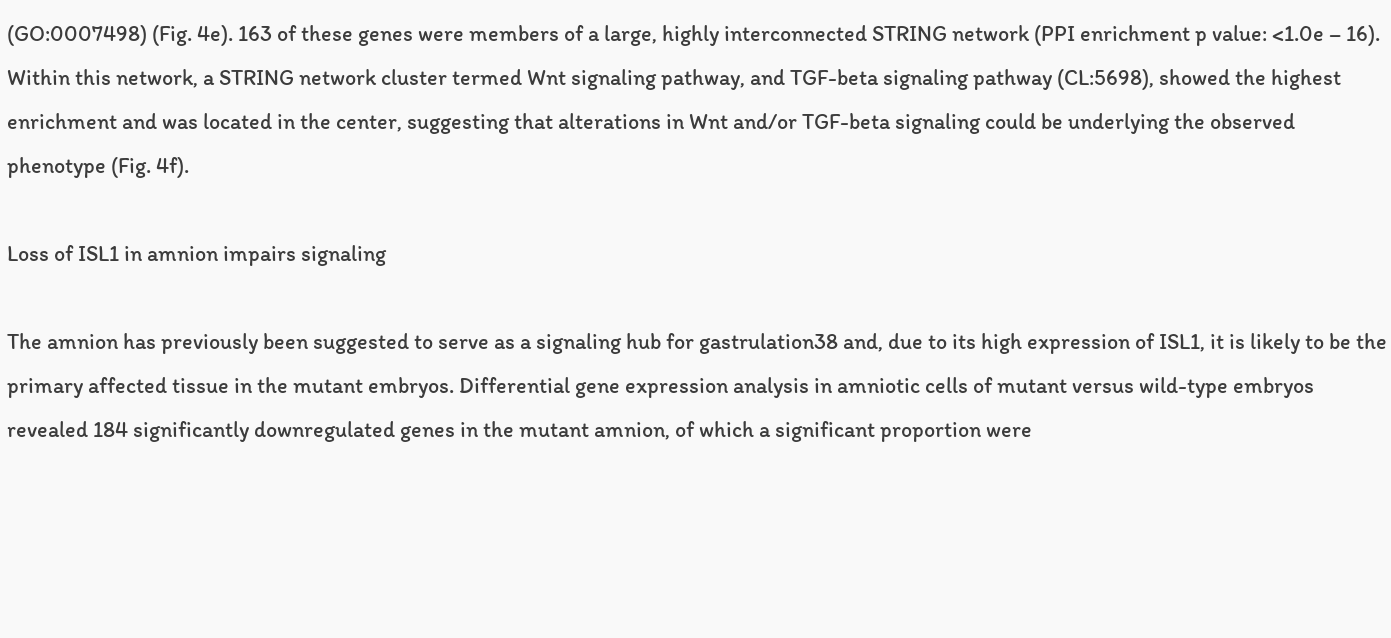(GO:0007498) (Fig. 4e). 163 of these genes were members of a large, highly interconnected STRING network (PPI enrichment p value: <1.0e – 16). Within this network, a STRING network cluster termed Wnt signaling pathway, and TGF-beta signaling pathway (CL:5698), showed the highest enrichment and was located in the center, suggesting that alterations in Wnt and/or TGF-beta signaling could be underlying the observed phenotype (Fig. 4f).

Loss of ISL1 in amnion impairs signaling

The amnion has previously been suggested to serve as a signaling hub for gastrulation38 and, due to its high expression of ISL1, it is likely to be the primary affected tissue in the mutant embryos. Differential gene expression analysis in amniotic cells of mutant versus wild-type embryos revealed 184 significantly downregulated genes in the mutant amnion, of which a significant proportion were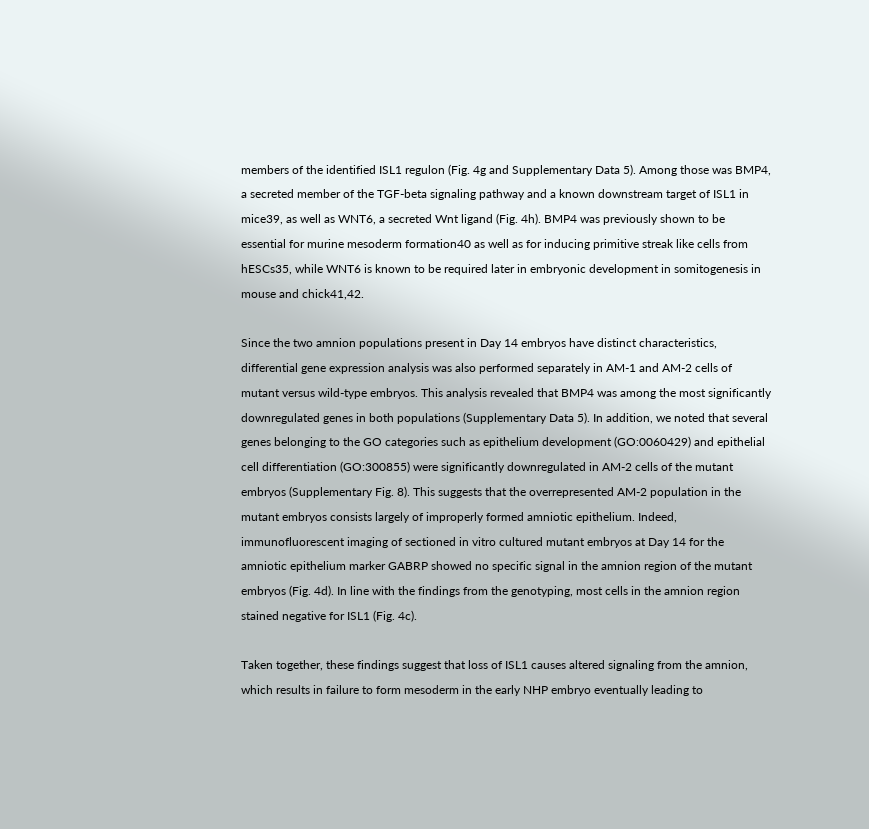members of the identified ISL1 regulon (Fig. 4g and Supplementary Data 5). Among those was BMP4, a secreted member of the TGF-beta signaling pathway and a known downstream target of ISL1 in mice39, as well as WNT6, a secreted Wnt ligand (Fig. 4h). BMP4 was previously shown to be essential for murine mesoderm formation40 as well as for inducing primitive streak like cells from hESCs35, while WNT6 is known to be required later in embryonic development in somitogenesis in mouse and chick41,42.

Since the two amnion populations present in Day 14 embryos have distinct characteristics, differential gene expression analysis was also performed separately in AM-1 and AM-2 cells of mutant versus wild-type embryos. This analysis revealed that BMP4 was among the most significantly downregulated genes in both populations (Supplementary Data 5). In addition, we noted that several genes belonging to the GO categories such as epithelium development (GO:0060429) and epithelial cell differentiation (GO:300855) were significantly downregulated in AM-2 cells of the mutant embryos (Supplementary Fig. 8). This suggests that the overrepresented AM-2 population in the mutant embryos consists largely of improperly formed amniotic epithelium. Indeed, immunofluorescent imaging of sectioned in vitro cultured mutant embryos at Day 14 for the amniotic epithelium marker GABRP showed no specific signal in the amnion region of the mutant embryos (Fig. 4d). In line with the findings from the genotyping, most cells in the amnion region stained negative for ISL1 (Fig. 4c).

Taken together, these findings suggest that loss of ISL1 causes altered signaling from the amnion, which results in failure to form mesoderm in the early NHP embryo eventually leading to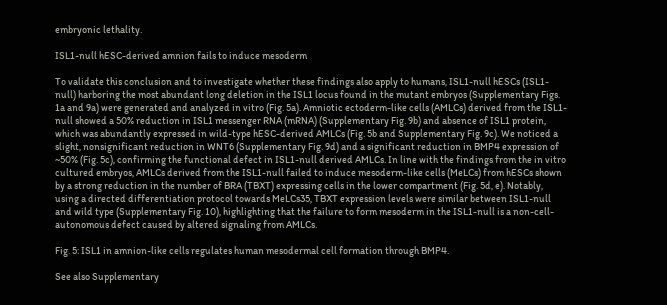embryonic lethality.

ISL1-null hESC-derived amnion fails to induce mesoderm

To validate this conclusion and to investigate whether these findings also apply to humans, ISL1-null hESCs (ISL1-null) harboring the most abundant long deletion in the ISL1 locus found in the mutant embryos (Supplementary Figs. 1a and 9a) were generated and analyzed in vitro (Fig. 5a). Amniotic ectoderm-like cells (AMLCs) derived from the ISL1-null showed a 50% reduction in ISL1 messenger RNA (mRNA) (Supplementary Fig. 9b) and absence of ISL1 protein, which was abundantly expressed in wild-type hESC-derived AMLCs (Fig. 5b and Supplementary Fig. 9c). We noticed a slight, nonsignificant reduction in WNT6 (Supplementary Fig. 9d) and a significant reduction in BMP4 expression of ~50% (Fig. 5c), confirming the functional defect in ISL1-null derived AMLCs. In line with the findings from the in vitro cultured embryos, AMLCs derived from the ISL1-null failed to induce mesoderm-like cells (MeLCs) from hESCs shown by a strong reduction in the number of BRA (TBXT) expressing cells in the lower compartment (Fig. 5d, e). Notably, using a directed differentiation protocol towards MeLCs35, TBXT expression levels were similar between ISL1-null and wild type (Supplementary Fig. 10), highlighting that the failure to form mesoderm in the ISL1-null is a non-cell-autonomous defect caused by altered signaling from AMLCs.

Fig. 5: ISL1 in amnion-like cells regulates human mesodermal cell formation through BMP4.

See also Supplementary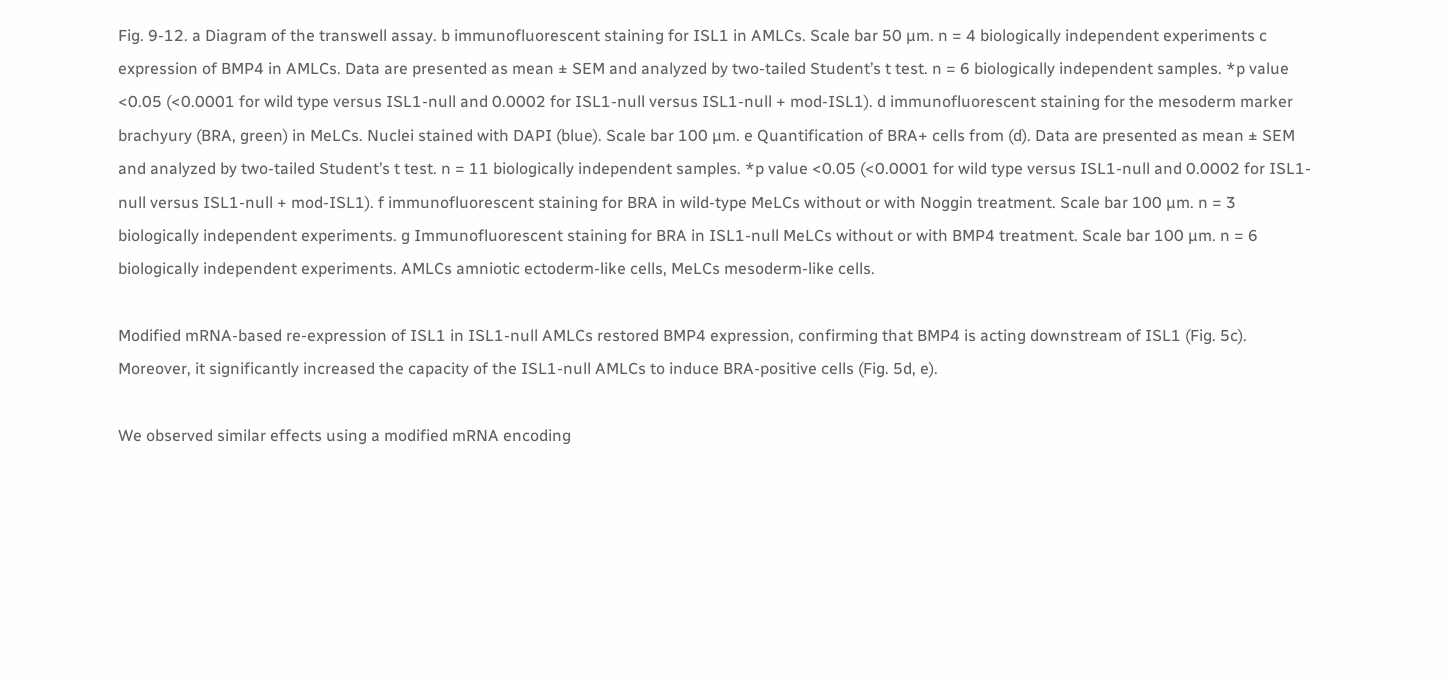Fig. 9-12. a Diagram of the transwell assay. b immunofluorescent staining for ISL1 in AMLCs. Scale bar 50 µm. n = 4 biologically independent experiments c expression of BMP4 in AMLCs. Data are presented as mean ± SEM and analyzed by two-tailed Student’s t test. n = 6 biologically independent samples. *p value <0.05 (<0.0001 for wild type versus ISL1-null and 0.0002 for ISL1-null versus ISL1-null + mod-ISL1). d immunofluorescent staining for the mesoderm marker brachyury (BRA, green) in MeLCs. Nuclei stained with DAPI (blue). Scale bar 100 µm. e Quantification of BRA+ cells from (d). Data are presented as mean ± SEM and analyzed by two-tailed Student’s t test. n = 11 biologically independent samples. *p value <0.05 (<0.0001 for wild type versus ISL1-null and 0.0002 for ISL1-null versus ISL1-null + mod-ISL1). f immunofluorescent staining for BRA in wild-type MeLCs without or with Noggin treatment. Scale bar 100 µm. n = 3 biologically independent experiments. g Immunofluorescent staining for BRA in ISL1-null MeLCs without or with BMP4 treatment. Scale bar 100 µm. n = 6 biologically independent experiments. AMLCs amniotic ectoderm-like cells, MeLCs mesoderm-like cells.

Modified mRNA-based re-expression of ISL1 in ISL1-null AMLCs restored BMP4 expression, confirming that BMP4 is acting downstream of ISL1 (Fig. 5c). Moreover, it significantly increased the capacity of the ISL1-null AMLCs to induce BRA-positive cells (Fig. 5d, e).

We observed similar effects using a modified mRNA encoding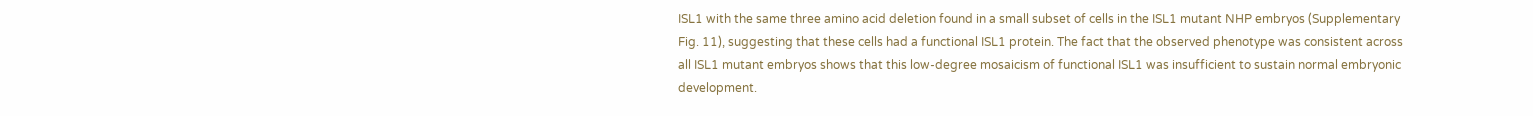ISL1 with the same three amino acid deletion found in a small subset of cells in the ISL1 mutant NHP embryos (Supplementary Fig. 11), suggesting that these cells had a functional ISL1 protein. The fact that the observed phenotype was consistent across all ISL1 mutant embryos shows that this low-degree mosaicism of functional ISL1 was insufficient to sustain normal embryonic development.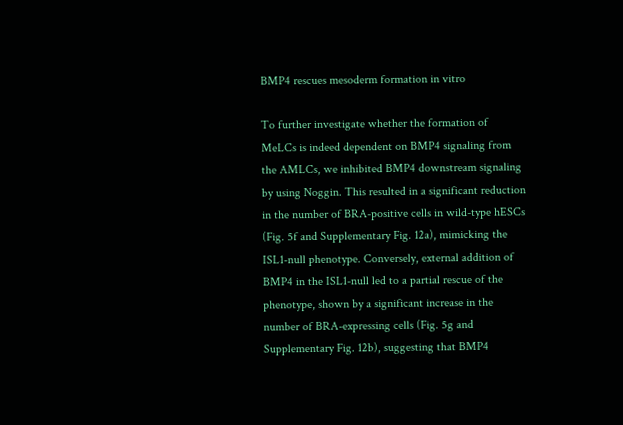BMP4 rescues mesoderm formation in vitro

To further investigate whether the formation of MeLCs is indeed dependent on BMP4 signaling from the AMLCs, we inhibited BMP4 downstream signaling by using Noggin. This resulted in a significant reduction in the number of BRA-positive cells in wild-type hESCs (Fig. 5f and Supplementary Fig. 12a), mimicking the ISL1-null phenotype. Conversely, external addition of BMP4 in the ISL1-null led to a partial rescue of the phenotype, shown by a significant increase in the number of BRA-expressing cells (Fig. 5g and Supplementary Fig. 12b), suggesting that BMP4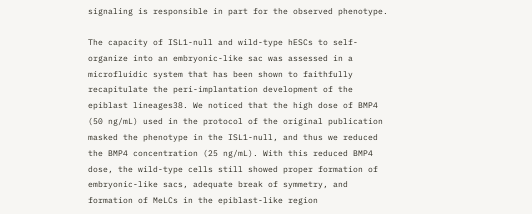signaling is responsible in part for the observed phenotype.

The capacity of ISL1-null and wild-type hESCs to self-organize into an embryonic-like sac was assessed in a microfluidic system that has been shown to faithfully recapitulate the peri-implantation development of the epiblast lineages38. We noticed that the high dose of BMP4 (50 ng/mL) used in the protocol of the original publication masked the phenotype in the ISL1-null, and thus we reduced the BMP4 concentration (25 ng/mL). With this reduced BMP4 dose, the wild-type cells still showed proper formation of embryonic-like sacs, adequate break of symmetry, and formation of MeLCs in the epiblast-like region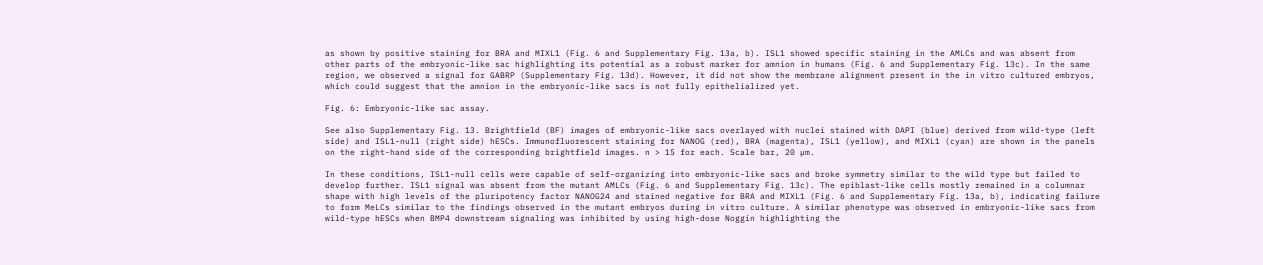as shown by positive staining for BRA and MIXL1 (Fig. 6 and Supplementary Fig. 13a, b). ISL1 showed specific staining in the AMLCs and was absent from other parts of the embryonic-like sac highlighting its potential as a robust marker for amnion in humans (Fig. 6 and Supplementary Fig. 13c). In the same region, we observed a signal for GABRP (Supplementary Fig. 13d). However, it did not show the membrane alignment present in the in vitro cultured embryos, which could suggest that the amnion in the embryonic-like sacs is not fully epithelialized yet.

Fig. 6: Embryonic-like sac assay.

See also Supplementary Fig. 13. Brightfield (BF) images of embryonic-like sacs overlayed with nuclei stained with DAPI (blue) derived from wild-type (left side) and ISL1-null (right side) hESCs. Immunofluorescent staining for NANOG (red), BRA (magenta), ISL1 (yellow), and MIXL1 (cyan) are shown in the panels on the right-hand side of the corresponding brightfield images. n > 15 for each. Scale bar, 20 µm.

In these conditions, ISL1-null cells were capable of self-organizing into embryonic-like sacs and broke symmetry similar to the wild type but failed to develop further. ISL1 signal was absent from the mutant AMLCs (Fig. 6 and Supplementary Fig. 13c). The epiblast-like cells mostly remained in a columnar shape with high levels of the pluripotency factor NANOG24 and stained negative for BRA and MIXL1 (Fig. 6 and Supplementary Fig. 13a, b), indicating failure to form MeLCs similar to the findings observed in the mutant embryos during in vitro culture. A similar phenotype was observed in embryonic-like sacs from wild-type hESCs when BMP4 downstream signaling was inhibited by using high-dose Noggin highlighting the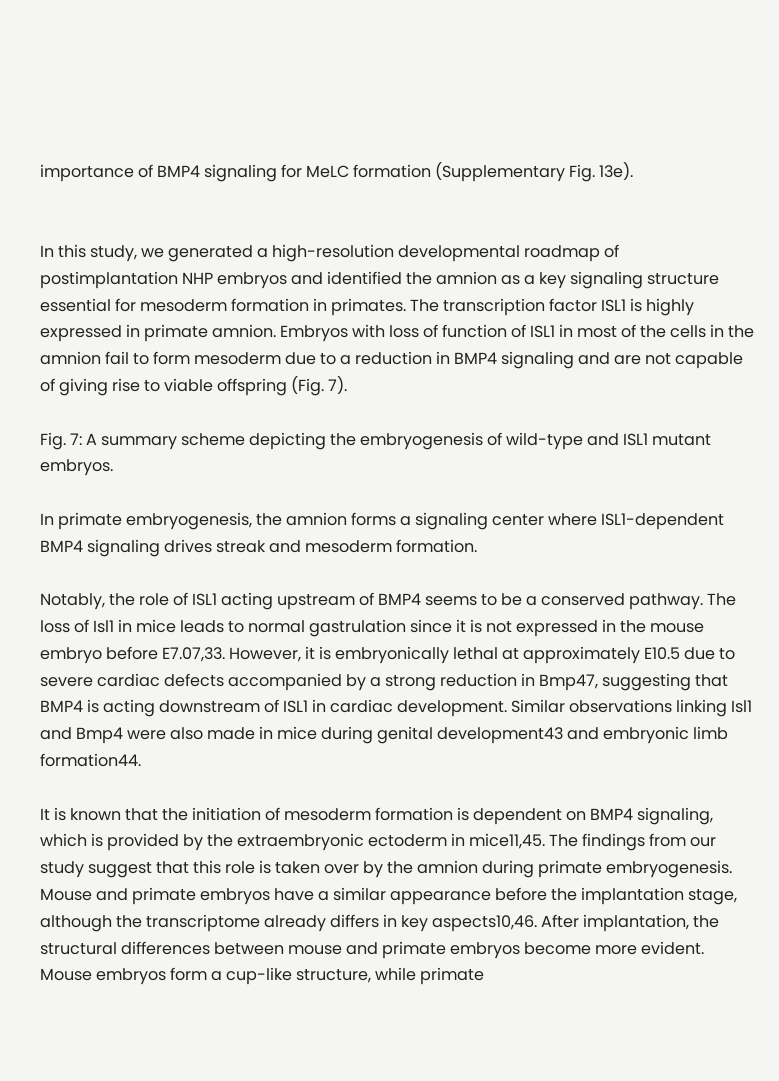importance of BMP4 signaling for MeLC formation (Supplementary Fig. 13e).


In this study, we generated a high-resolution developmental roadmap of postimplantation NHP embryos and identified the amnion as a key signaling structure essential for mesoderm formation in primates. The transcription factor ISL1 is highly expressed in primate amnion. Embryos with loss of function of ISL1 in most of the cells in the amnion fail to form mesoderm due to a reduction in BMP4 signaling and are not capable of giving rise to viable offspring (Fig. 7).

Fig. 7: A summary scheme depicting the embryogenesis of wild-type and ISL1 mutant embryos.

In primate embryogenesis, the amnion forms a signaling center where ISL1-dependent BMP4 signaling drives streak and mesoderm formation.

Notably, the role of ISL1 acting upstream of BMP4 seems to be a conserved pathway. The loss of Isl1 in mice leads to normal gastrulation since it is not expressed in the mouse embryo before E7.07,33. However, it is embryonically lethal at approximately E10.5 due to severe cardiac defects accompanied by a strong reduction in Bmp47, suggesting that BMP4 is acting downstream of ISL1 in cardiac development. Similar observations linking Isl1 and Bmp4 were also made in mice during genital development43 and embryonic limb formation44.

It is known that the initiation of mesoderm formation is dependent on BMP4 signaling, which is provided by the extraembryonic ectoderm in mice11,45. The findings from our study suggest that this role is taken over by the amnion during primate embryogenesis. Mouse and primate embryos have a similar appearance before the implantation stage, although the transcriptome already differs in key aspects10,46. After implantation, the structural differences between mouse and primate embryos become more evident. Mouse embryos form a cup-like structure, while primate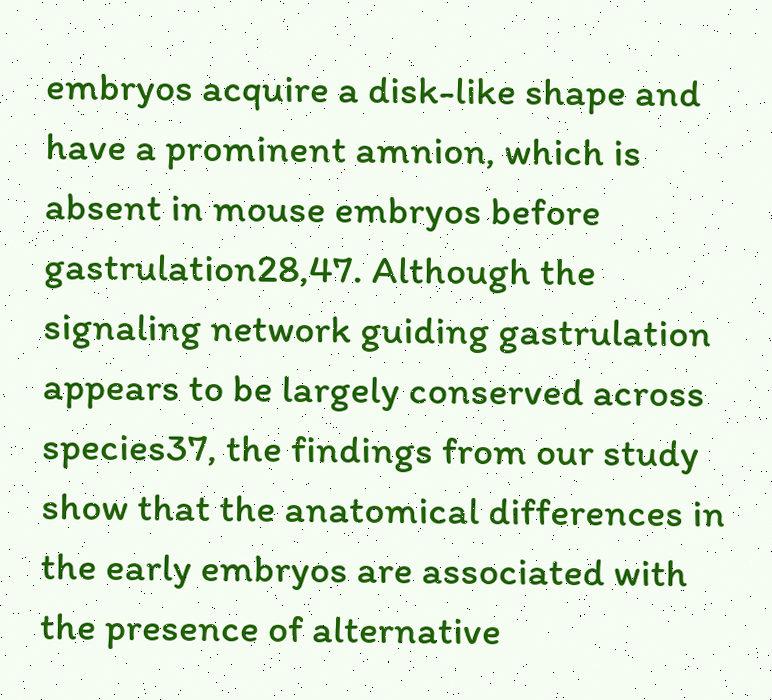embryos acquire a disk-like shape and have a prominent amnion, which is absent in mouse embryos before gastrulation28,47. Although the signaling network guiding gastrulation appears to be largely conserved across species37, the findings from our study show that the anatomical differences in the early embryos are associated with the presence of alternative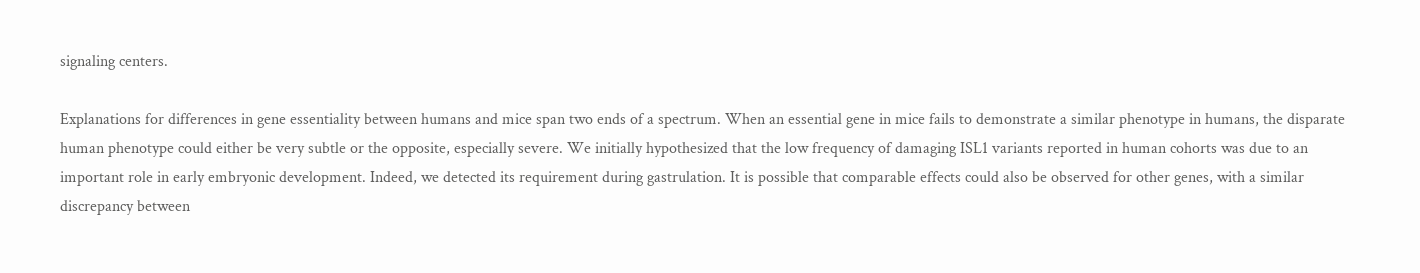signaling centers.

Explanations for differences in gene essentiality between humans and mice span two ends of a spectrum. When an essential gene in mice fails to demonstrate a similar phenotype in humans, the disparate human phenotype could either be very subtle or the opposite, especially severe. We initially hypothesized that the low frequency of damaging ISL1 variants reported in human cohorts was due to an important role in early embryonic development. Indeed, we detected its requirement during gastrulation. It is possible that comparable effects could also be observed for other genes, with a similar discrepancy between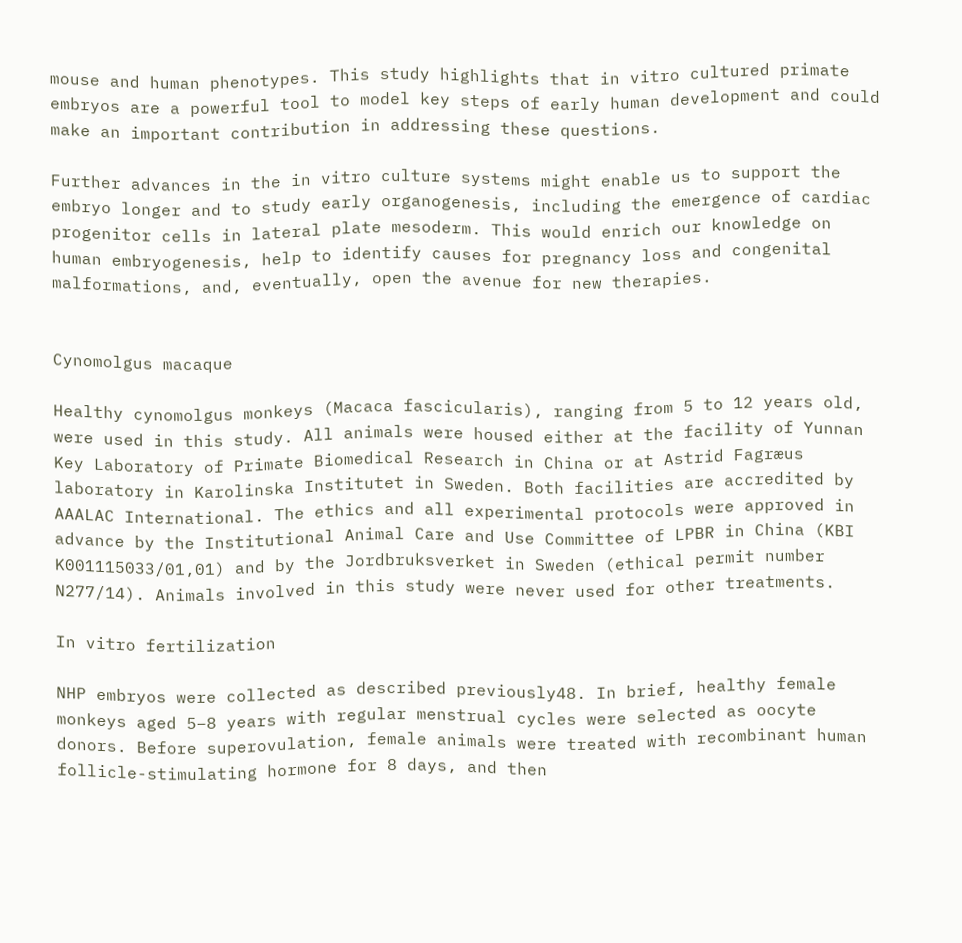mouse and human phenotypes. This study highlights that in vitro cultured primate embryos are a powerful tool to model key steps of early human development and could make an important contribution in addressing these questions.

Further advances in the in vitro culture systems might enable us to support the embryo longer and to study early organogenesis, including the emergence of cardiac progenitor cells in lateral plate mesoderm. This would enrich our knowledge on human embryogenesis, help to identify causes for pregnancy loss and congenital malformations, and, eventually, open the avenue for new therapies.


Cynomolgus macaque

Healthy cynomolgus monkeys (Macaca fascicularis), ranging from 5 to 12 years old, were used in this study. All animals were housed either at the facility of Yunnan Key Laboratory of Primate Biomedical Research in China or at Astrid Fagræus laboratory in Karolinska Institutet in Sweden. Both facilities are accredited by AAALAC International. The ethics and all experimental protocols were approved in advance by the Institutional Animal Care and Use Committee of LPBR in China (KBI K001115033/01,01) and by the Jordbruksverket in Sweden (ethical permit number N277/14). Animals involved in this study were never used for other treatments.

In vitro fertilization

NHP embryos were collected as described previously48. In brief, healthy female monkeys aged 5–8 years with regular menstrual cycles were selected as oocyte donors. Before superovulation, female animals were treated with recombinant human follicle-stimulating hormone for 8 days, and then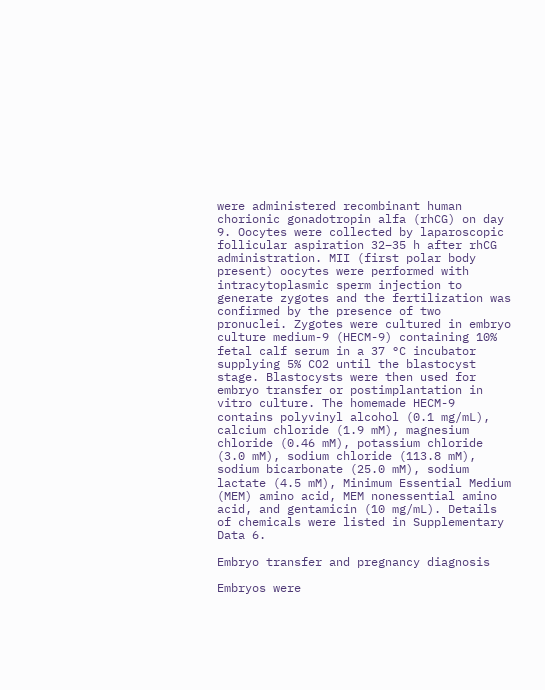were administered recombinant human chorionic gonadotropin alfa (rhCG) on day 9. Oocytes were collected by laparoscopic follicular aspiration 32–35 h after rhCG administration. MII (first polar body present) oocytes were performed with intracytoplasmic sperm injection to generate zygotes and the fertilization was confirmed by the presence of two pronuclei. Zygotes were cultured in embryo culture medium-9 (HECM-9) containing 10% fetal calf serum in a 37 °C incubator supplying 5% CO2 until the blastocyst stage. Blastocysts were then used for embryo transfer or postimplantation in vitro culture. The homemade HECM-9 contains polyvinyl alcohol (0.1 mg/mL), calcium chloride (1.9 mM), magnesium chloride (0.46 mM), potassium chloride (3.0 mM), sodium chloride (113.8 mM), sodium bicarbonate (25.0 mM), sodium lactate (4.5 mM), Minimum Essential Medium (MEM) amino acid, MEM nonessential amino acid, and gentamicin (10 mg/mL). Details of chemicals were listed in Supplementary Data 6.

Embryo transfer and pregnancy diagnosis

Embryos were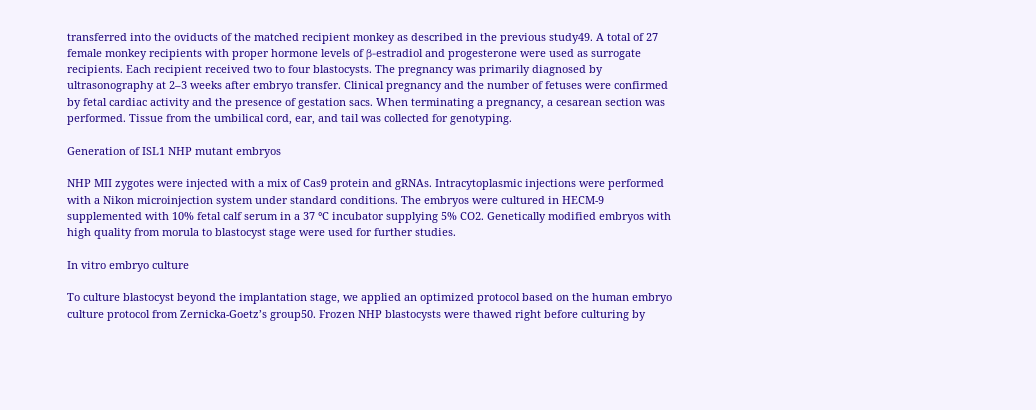transferred into the oviducts of the matched recipient monkey as described in the previous study49. A total of 27 female monkey recipients with proper hormone levels of β-estradiol and progesterone were used as surrogate recipients. Each recipient received two to four blastocysts. The pregnancy was primarily diagnosed by ultrasonography at 2–3 weeks after embryo transfer. Clinical pregnancy and the number of fetuses were confirmed by fetal cardiac activity and the presence of gestation sacs. When terminating a pregnancy, a cesarean section was performed. Tissue from the umbilical cord, ear, and tail was collected for genotyping.

Generation of ISL1 NHP mutant embryos

NHP MII zygotes were injected with a mix of Cas9 protein and gRNAs. Intracytoplasmic injections were performed with a Nikon microinjection system under standard conditions. The embryos were cultured in HECM-9 supplemented with 10% fetal calf serum in a 37 °C incubator supplying 5% CO2. Genetically modified embryos with high quality from morula to blastocyst stage were used for further studies.

In vitro embryo culture

To culture blastocyst beyond the implantation stage, we applied an optimized protocol based on the human embryo culture protocol from Zernicka-Goetz’s group50. Frozen NHP blastocysts were thawed right before culturing by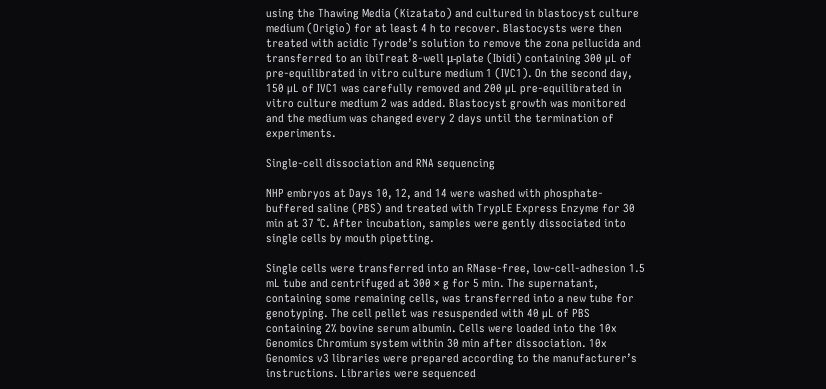using the Thawing Media (Kizatato) and cultured in blastocyst culture medium (Origio) for at least 4 h to recover. Blastocysts were then treated with acidic Tyrode’s solution to remove the zona pellucida and transferred to an ibiTreat 8-well μ-plate (Ibidi) containing 300 µL of pre-equilibrated in vitro culture medium 1 (IVC1). On the second day, 150 µL of IVC1 was carefully removed and 200 µL pre-equilibrated in vitro culture medium 2 was added. Blastocyst growth was monitored and the medium was changed every 2 days until the termination of experiments.

Single-cell dissociation and RNA sequencing

NHP embryos at Days 10, 12, and 14 were washed with phosphate-buffered saline (PBS) and treated with TrypLE Express Enzyme for 30 min at 37 °C. After incubation, samples were gently dissociated into single cells by mouth pipetting.

Single cells were transferred into an RNase-free, low-cell-adhesion 1.5 mL tube and centrifuged at 300 × g for 5 min. The supernatant, containing some remaining cells, was transferred into a new tube for genotyping. The cell pellet was resuspended with 40 µL of PBS containing 2% bovine serum albumin. Cells were loaded into the 10x Genomics Chromium system within 30 min after dissociation. 10x Genomics v3 libraries were prepared according to the manufacturer’s instructions. Libraries were sequenced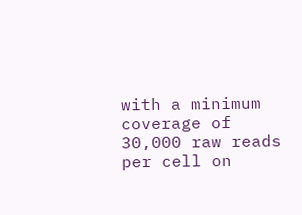with a minimum coverage of 30,000 raw reads per cell on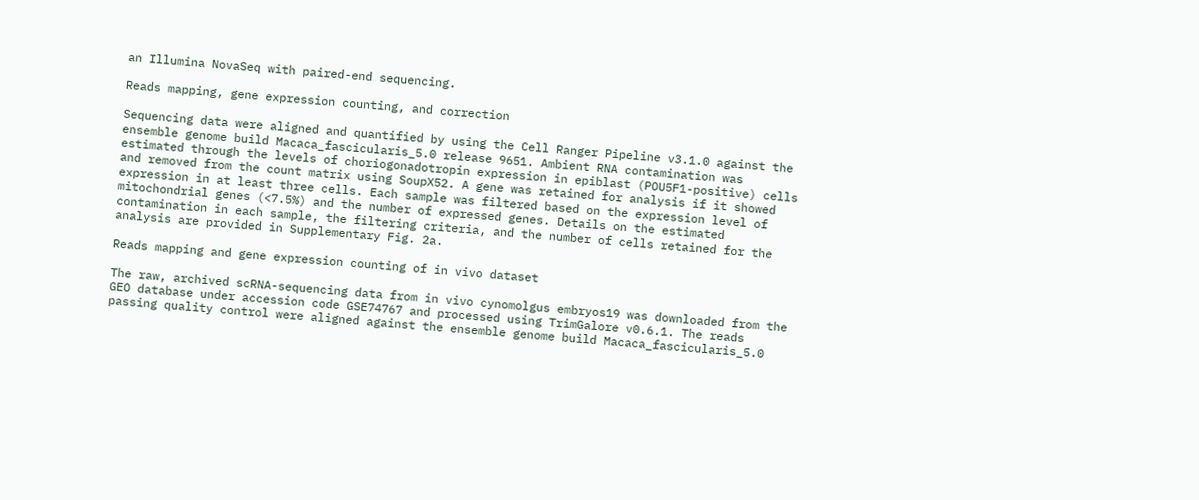an Illumina NovaSeq with paired-end sequencing.

Reads mapping, gene expression counting, and correction

Sequencing data were aligned and quantified by using the Cell Ranger Pipeline v3.1.0 against the ensemble genome build Macaca_fascicularis_5.0 release 9651. Ambient RNA contamination was estimated through the levels of choriogonadotropin expression in epiblast (POU5F1-positive) cells and removed from the count matrix using SoupX52. A gene was retained for analysis if it showed expression in at least three cells. Each sample was filtered based on the expression level of mitochondrial genes (<7.5%) and the number of expressed genes. Details on the estimated contamination in each sample, the filtering criteria, and the number of cells retained for the analysis are provided in Supplementary Fig. 2a.

Reads mapping and gene expression counting of in vivo dataset

The raw, archived scRNA-sequencing data from in vivo cynomolgus embryos19 was downloaded from the GEO database under accession code GSE74767 and processed using TrimGalore v0.6.1. The reads passing quality control were aligned against the ensemble genome build Macaca_fascicularis_5.0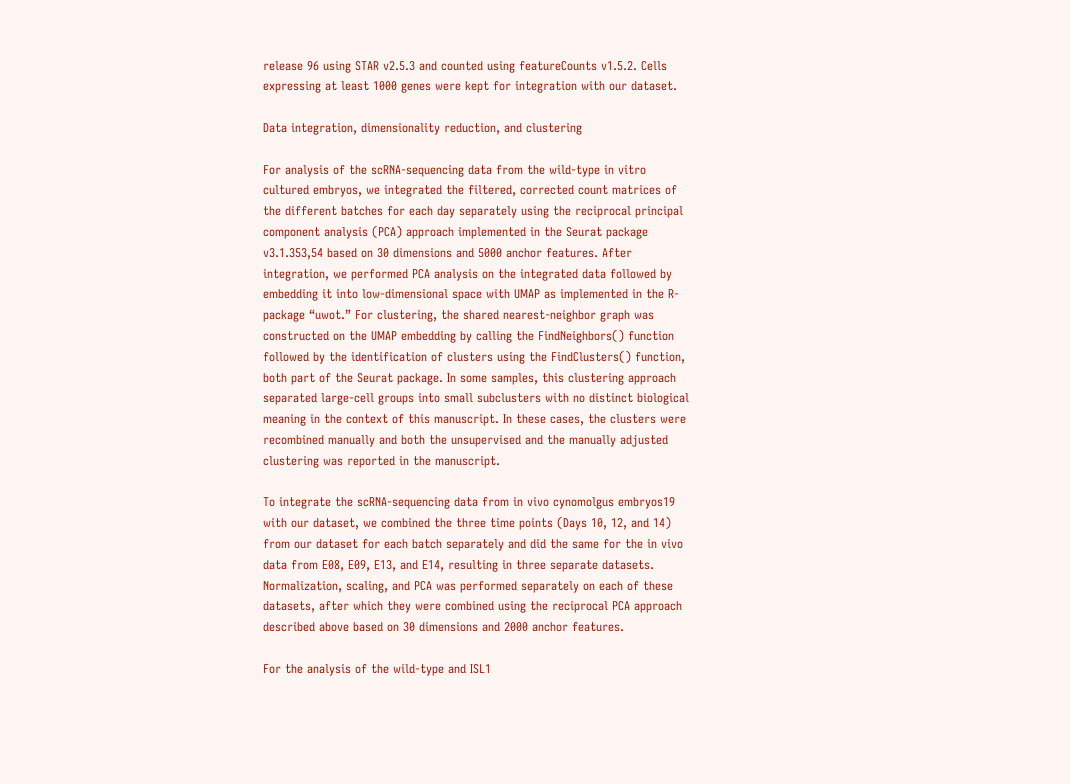release 96 using STAR v2.5.3 and counted using featureCounts v1.5.2. Cells expressing at least 1000 genes were kept for integration with our dataset.

Data integration, dimensionality reduction, and clustering

For analysis of the scRNA-sequencing data from the wild-type in vitro cultured embryos, we integrated the filtered, corrected count matrices of the different batches for each day separately using the reciprocal principal component analysis (PCA) approach implemented in the Seurat package v3.1.353,54 based on 30 dimensions and 5000 anchor features. After integration, we performed PCA analysis on the integrated data followed by embedding it into low-dimensional space with UMAP as implemented in the R-package “uwot.” For clustering, the shared nearest-neighbor graph was constructed on the UMAP embedding by calling the FindNeighbors() function followed by the identification of clusters using the FindClusters() function, both part of the Seurat package. In some samples, this clustering approach separated large-cell groups into small subclusters with no distinct biological meaning in the context of this manuscript. In these cases, the clusters were recombined manually and both the unsupervised and the manually adjusted clustering was reported in the manuscript.

To integrate the scRNA-sequencing data from in vivo cynomolgus embryos19 with our dataset, we combined the three time points (Days 10, 12, and 14) from our dataset for each batch separately and did the same for the in vivo data from E08, E09, E13, and E14, resulting in three separate datasets. Normalization, scaling, and PCA was performed separately on each of these datasets, after which they were combined using the reciprocal PCA approach described above based on 30 dimensions and 2000 anchor features.

For the analysis of the wild-type and ISL1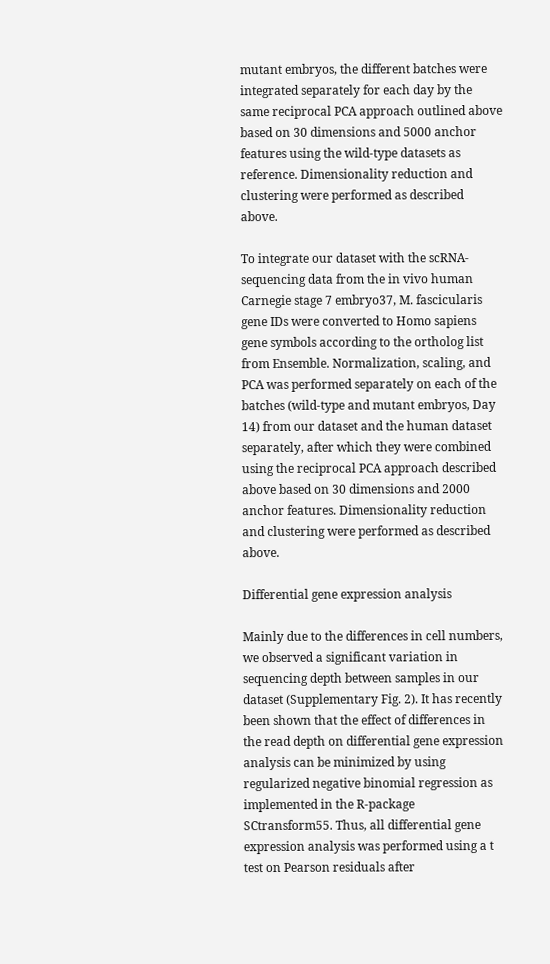mutant embryos, the different batches were integrated separately for each day by the same reciprocal PCA approach outlined above based on 30 dimensions and 5000 anchor features using the wild-type datasets as reference. Dimensionality reduction and clustering were performed as described above.

To integrate our dataset with the scRNA-sequencing data from the in vivo human Carnegie stage 7 embryo37, M. fascicularis gene IDs were converted to Homo sapiens gene symbols according to the ortholog list from Ensemble. Normalization, scaling, and PCA was performed separately on each of the batches (wild-type and mutant embryos, Day 14) from our dataset and the human dataset separately, after which they were combined using the reciprocal PCA approach described above based on 30 dimensions and 2000 anchor features. Dimensionality reduction and clustering were performed as described above.

Differential gene expression analysis

Mainly due to the differences in cell numbers, we observed a significant variation in sequencing depth between samples in our dataset (Supplementary Fig. 2). It has recently been shown that the effect of differences in the read depth on differential gene expression analysis can be minimized by using regularized negative binomial regression as implemented in the R-package SCtransform55. Thus, all differential gene expression analysis was performed using a t test on Pearson residuals after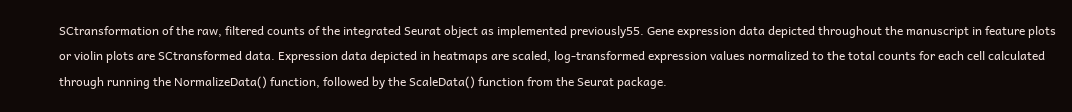SCtransformation of the raw, filtered counts of the integrated Seurat object as implemented previously55. Gene expression data depicted throughout the manuscript in feature plots or violin plots are SCtransformed data. Expression data depicted in heatmaps are scaled, log-transformed expression values normalized to the total counts for each cell calculated through running the NormalizeData() function, followed by the ScaleData() function from the Seurat package.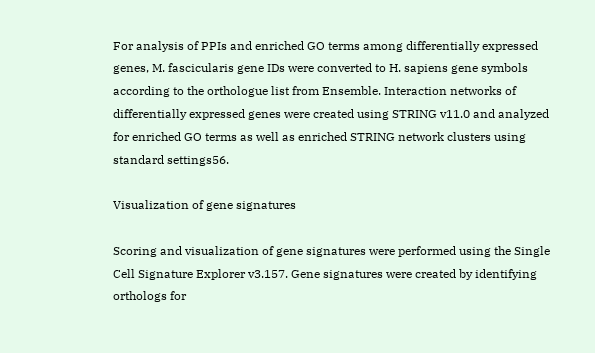For analysis of PPIs and enriched GO terms among differentially expressed genes, M. fascicularis gene IDs were converted to H. sapiens gene symbols according to the orthologue list from Ensemble. Interaction networks of differentially expressed genes were created using STRING v11.0 and analyzed for enriched GO terms as well as enriched STRING network clusters using standard settings56.

Visualization of gene signatures

Scoring and visualization of gene signatures were performed using the Single Cell Signature Explorer v3.157. Gene signatures were created by identifying orthologs for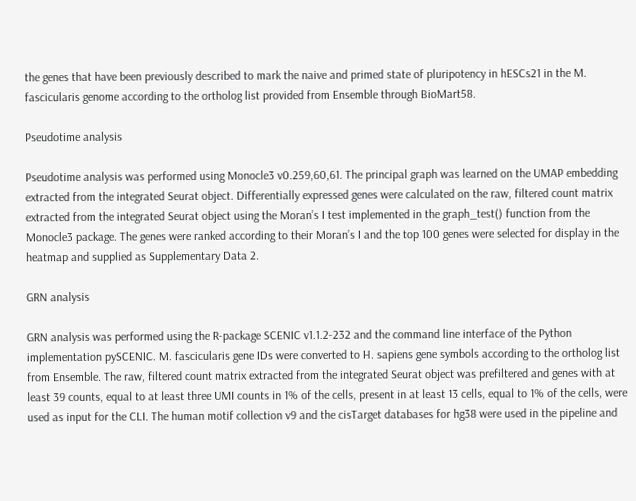the genes that have been previously described to mark the naive and primed state of pluripotency in hESCs21 in the M. fascicularis genome according to the ortholog list provided from Ensemble through BioMart58.

Pseudotime analysis

Pseudotime analysis was performed using Monocle3 v0.259,60,61. The principal graph was learned on the UMAP embedding extracted from the integrated Seurat object. Differentially expressed genes were calculated on the raw, filtered count matrix extracted from the integrated Seurat object using the Moran’s I test implemented in the graph_test() function from the Monocle3 package. The genes were ranked according to their Moran’s I and the top 100 genes were selected for display in the heatmap and supplied as Supplementary Data 2.

GRN analysis

GRN analysis was performed using the R-package SCENIC v1.1.2-232 and the command line interface of the Python implementation pySCENIC. M. fascicularis gene IDs were converted to H. sapiens gene symbols according to the ortholog list from Ensemble. The raw, filtered count matrix extracted from the integrated Seurat object was prefiltered and genes with at least 39 counts, equal to at least three UMI counts in 1% of the cells, present in at least 13 cells, equal to 1% of the cells, were used as input for the CLI. The human motif collection v9 and the cisTarget databases for hg38 were used in the pipeline and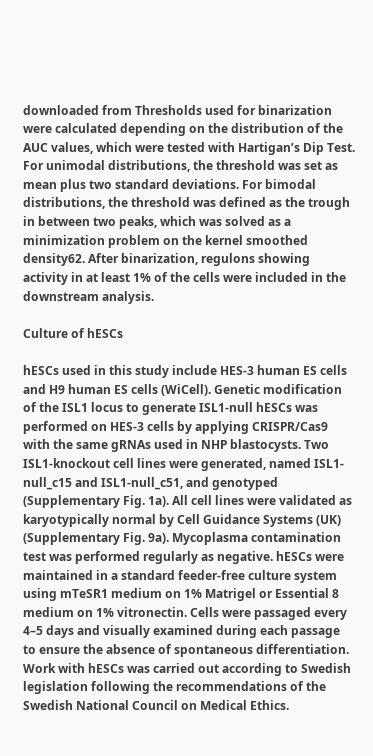downloaded from Thresholds used for binarization were calculated depending on the distribution of the AUC values, which were tested with Hartigan’s Dip Test. For unimodal distributions, the threshold was set as mean plus two standard deviations. For bimodal distributions, the threshold was defined as the trough in between two peaks, which was solved as a minimization problem on the kernel smoothed density62. After binarization, regulons showing activity in at least 1% of the cells were included in the downstream analysis.

Culture of hESCs

hESCs used in this study include HES-3 human ES cells and H9 human ES cells (WiCell). Genetic modification of the ISL1 locus to generate ISL1-null hESCs was performed on HES-3 cells by applying CRISPR/Cas9 with the same gRNAs used in NHP blastocysts. Two ISL1-knockout cell lines were generated, named ISL1-null_c15 and ISL1-null_c51, and genotyped (Supplementary Fig. 1a). All cell lines were validated as karyotypically normal by Cell Guidance Systems (UK) (Supplementary Fig. 9a). Mycoplasma contamination test was performed regularly as negative. hESCs were maintained in a standard feeder-free culture system using mTeSR1 medium on 1% Matrigel or Essential 8 medium on 1% vitronectin. Cells were passaged every 4–5 days and visually examined during each passage to ensure the absence of spontaneous differentiation. Work with hESCs was carried out according to Swedish legislation following the recommendations of the Swedish National Council on Medical Ethics.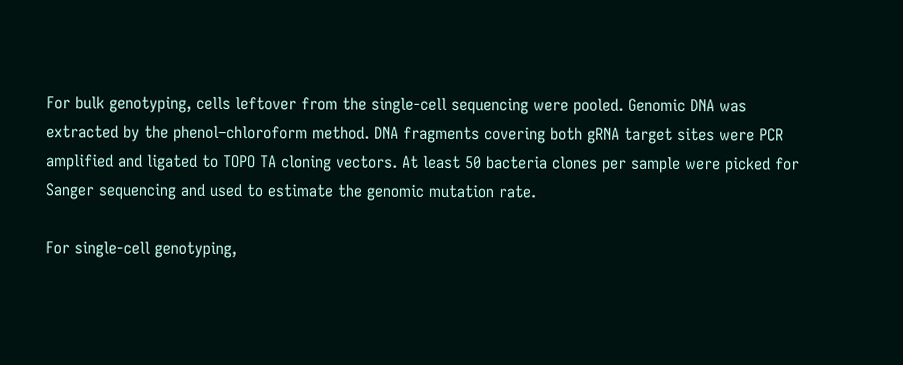For bulk genotyping, cells leftover from the single-cell sequencing were pooled. Genomic DNA was extracted by the phenol–chloroform method. DNA fragments covering both gRNA target sites were PCR amplified and ligated to TOPO TA cloning vectors. At least 50 bacteria clones per sample were picked for Sanger sequencing and used to estimate the genomic mutation rate.

For single-cell genotyping,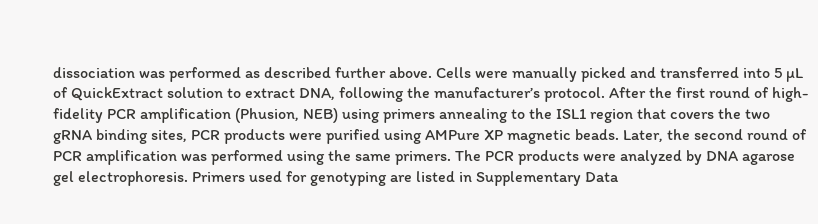dissociation was performed as described further above. Cells were manually picked and transferred into 5 µL of QuickExtract solution to extract DNA, following the manufacturer’s protocol. After the first round of high-fidelity PCR amplification (Phusion, NEB) using primers annealing to the ISL1 region that covers the two gRNA binding sites, PCR products were purified using AMPure XP magnetic beads. Later, the second round of PCR amplification was performed using the same primers. The PCR products were analyzed by DNA agarose gel electrophoresis. Primers used for genotyping are listed in Supplementary Data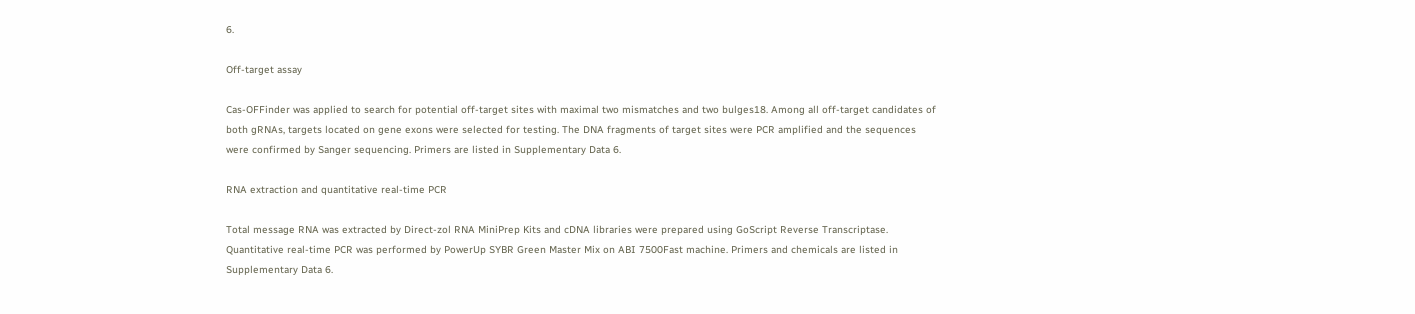6.

Off-target assay

Cas-OFFinder was applied to search for potential off-target sites with maximal two mismatches and two bulges18. Among all off-target candidates of both gRNAs, targets located on gene exons were selected for testing. The DNA fragments of target sites were PCR amplified and the sequences were confirmed by Sanger sequencing. Primers are listed in Supplementary Data 6.

RNA extraction and quantitative real-time PCR

Total message RNA was extracted by Direct-zol RNA MiniPrep Kits and cDNA libraries were prepared using GoScript Reverse Transcriptase. Quantitative real-time PCR was performed by PowerUp SYBR Green Master Mix on ABI 7500Fast machine. Primers and chemicals are listed in Supplementary Data 6.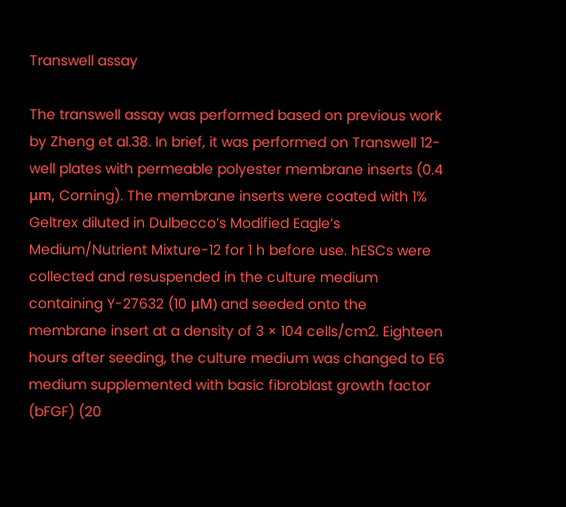Transwell assay

The transwell assay was performed based on previous work by Zheng et al.38. In brief, it was performed on Transwell 12-well plates with permeable polyester membrane inserts (0.4 μm, Corning). The membrane inserts were coated with 1% Geltrex diluted in Dulbecco’s Modified Eagle’s Medium/Nutrient Mixture-12 for 1 h before use. hESCs were collected and resuspended in the culture medium containing Y-27632 (10 μM) and seeded onto the membrane insert at a density of 3 × 104 cells/cm2. Eighteen hours after seeding, the culture medium was changed to E6 medium supplemented with basic fibroblast growth factor (bFGF) (20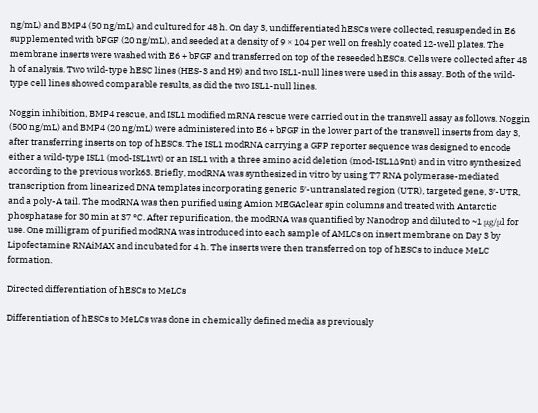ng/mL) and BMP4 (50 ng/mL) and cultured for 48 h. On day 3, undifferentiated hESCs were collected, resuspended in E6 supplemented with bFGF (20 ng/mL), and seeded at a density of 9 × 104 per well on freshly coated 12-well plates. The membrane inserts were washed with E6 + bFGF and transferred on top of the reseeded hESCs. Cells were collected after 48 h of analysis. Two wild-type hESC lines (HES-3 and H9) and two ISL1-null lines were used in this assay. Both of the wild-type cell lines showed comparable results, as did the two ISL1-null lines.

Noggin inhibition, BMP4 rescue, and ISL1 modified mRNA rescue were carried out in the transwell assay as follows. Noggin (500 ng/mL) and BMP4 (20 ng/mL) were administered into E6 + bFGF in the lower part of the transwell inserts from day 3, after transferring inserts on top of hESCs. The ISL1 modRNA carrying a GFP reporter sequence was designed to encode either a wild-type ISL1 (mod-ISL1wt) or an ISL1 with a three amino acid deletion (mod-ISL1∆9nt) and in vitro synthesized according to the previous work63. Briefly, modRNA was synthesized in vitro by using T7 RNA polymerase-mediated transcription from linearized DNA templates incorporating generic 5′-untranslated region (UTR), targeted gene, 3′-UTR, and a poly-A tail. The modRNA was then purified using Amion MEGAclear spin columns and treated with Antarctic phosphatase for 30 min at 37 °C. After repurification, the modRNA was quantified by Nanodrop and diluted to ~1 μg/μl for use. One milligram of purified modRNA was introduced into each sample of AMLCs on insert membrane on Day 3 by Lipofectamine RNAiMAX and incubated for 4 h. The inserts were then transferred on top of hESCs to induce MeLC formation.

Directed differentiation of hESCs to MeLCs

Differentiation of hESCs to MeLCs was done in chemically defined media as previously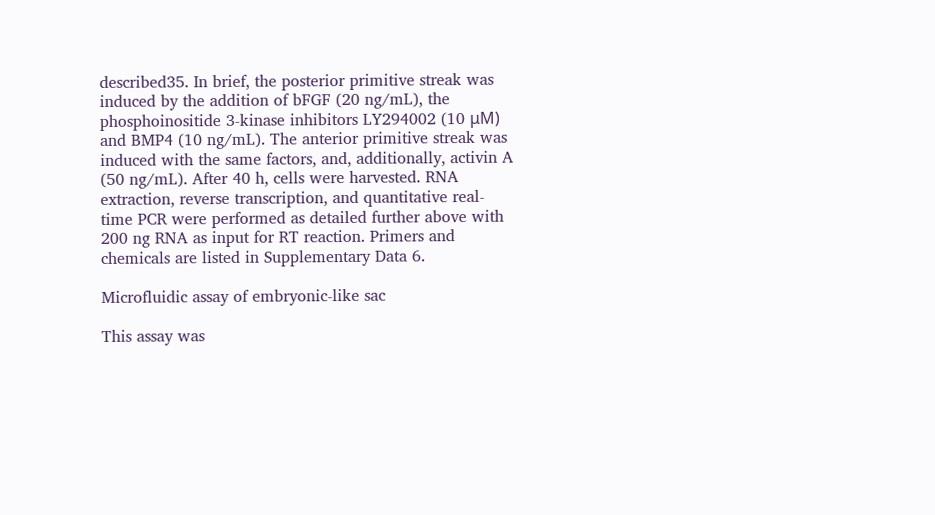described35. In brief, the posterior primitive streak was induced by the addition of bFGF (20 ng/mL), the phosphoinositide 3-kinase inhibitors LY294002 (10 μM) and BMP4 (10 ng/mL). The anterior primitive streak was induced with the same factors, and, additionally, activin A (50 ng/mL). After 40 h, cells were harvested. RNA extraction, reverse transcription, and quantitative real-time PCR were performed as detailed further above with 200 ng RNA as input for RT reaction. Primers and chemicals are listed in Supplementary Data 6.

Microfluidic assay of embryonic-like sac

This assay was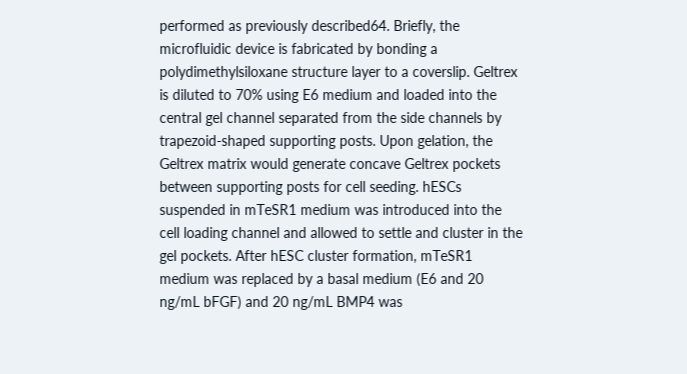performed as previously described64. Briefly, the microfluidic device is fabricated by bonding a polydimethylsiloxane structure layer to a coverslip. Geltrex is diluted to 70% using E6 medium and loaded into the central gel channel separated from the side channels by trapezoid-shaped supporting posts. Upon gelation, the Geltrex matrix would generate concave Geltrex pockets between supporting posts for cell seeding. hESCs suspended in mTeSR1 medium was introduced into the cell loading channel and allowed to settle and cluster in the gel pockets. After hESC cluster formation, mTeSR1 medium was replaced by a basal medium (E6 and 20 ng/mL bFGF) and 20 ng/mL BMP4 was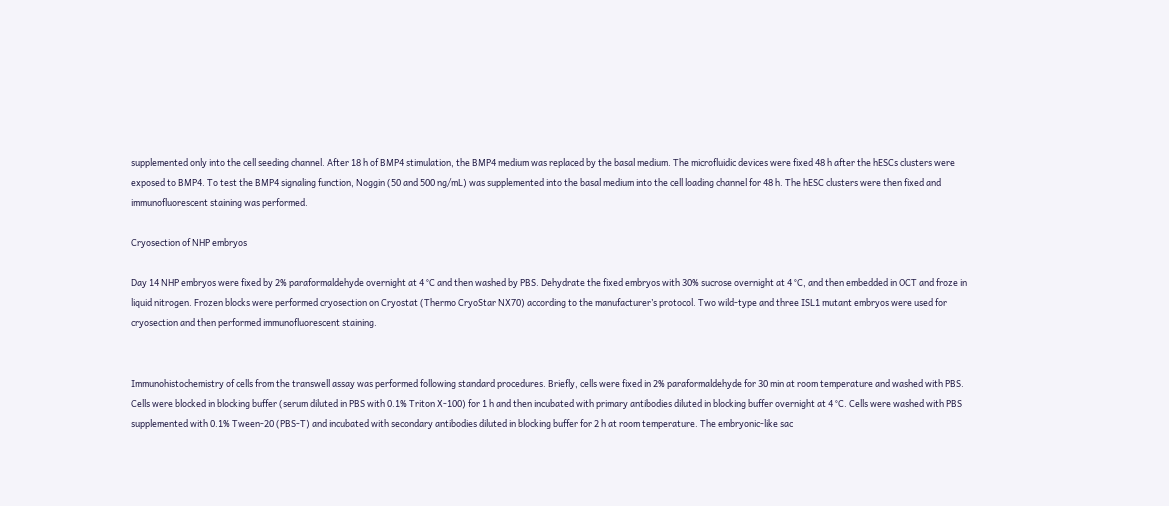supplemented only into the cell seeding channel. After 18 h of BMP4 stimulation, the BMP4 medium was replaced by the basal medium. The microfluidic devices were fixed 48 h after the hESCs clusters were exposed to BMP4. To test the BMP4 signaling function, Noggin (50 and 500 ng/mL) was supplemented into the basal medium into the cell loading channel for 48 h. The hESC clusters were then fixed and immunofluorescent staining was performed.

Cryosection of NHP embryos

Day 14 NHP embryos were fixed by 2% paraformaldehyde overnight at 4 °C and then washed by PBS. Dehydrate the fixed embryos with 30% sucrose overnight at 4 °C, and then embedded in OCT and froze in liquid nitrogen. Frozen blocks were performed cryosection on Cryostat (Thermo CryoStar NX70) according to the manufacturer’s protocol. Two wild-type and three ISL1 mutant embryos were used for cryosection and then performed immunofluorescent staining.


Immunohistochemistry of cells from the transwell assay was performed following standard procedures. Briefly, cells were fixed in 2% paraformaldehyde for 30 min at room temperature and washed with PBS. Cells were blocked in blocking buffer (serum diluted in PBS with 0.1% Triton X-100) for 1 h and then incubated with primary antibodies diluted in blocking buffer overnight at 4 °C. Cells were washed with PBS supplemented with 0.1% Tween-20 (PBS-T) and incubated with secondary antibodies diluted in blocking buffer for 2 h at room temperature. The embryonic-like sac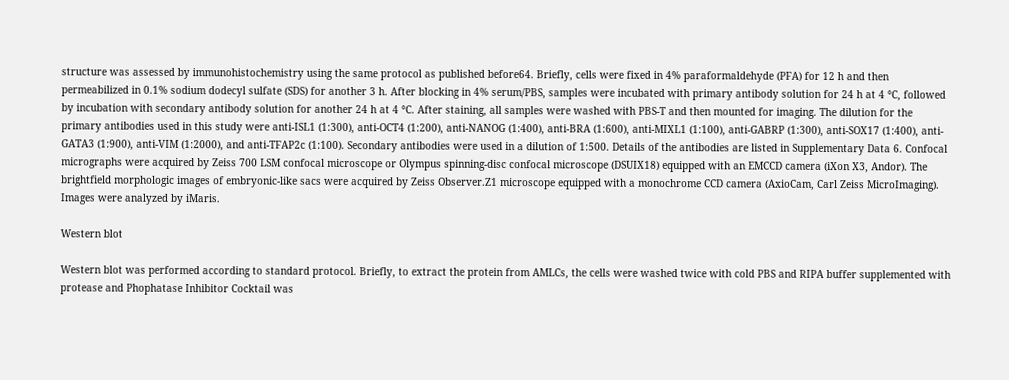structure was assessed by immunohistochemistry using the same protocol as published before64. Briefly, cells were fixed in 4% paraformaldehyde (PFA) for 12 h and then permeabilized in 0.1% sodium dodecyl sulfate (SDS) for another 3 h. After blocking in 4% serum/PBS, samples were incubated with primary antibody solution for 24 h at 4 °C, followed by incubation with secondary antibody solution for another 24 h at 4 °C. After staining, all samples were washed with PBS-T and then mounted for imaging. The dilution for the primary antibodies used in this study were anti-ISL1 (1:300), anti-OCT4 (1:200), anti-NANOG (1:400), anti-BRA (1:600), anti-MIXL1 (1:100), anti-GABRP (1:300), anti-SOX17 (1:400), anti-GATA3 (1:900), anti-VIM (1:2000), and anti-TFAP2c (1:100). Secondary antibodies were used in a dilution of 1:500. Details of the antibodies are listed in Supplementary Data 6. Confocal micrographs were acquired by Zeiss 700 LSM confocal microscope or Olympus spinning-disc confocal microscope (DSUIX18) equipped with an EMCCD camera (iXon X3, Andor). The brightfield morphologic images of embryonic-like sacs were acquired by Zeiss Observer.Z1 microscope equipped with a monochrome CCD camera (AxioCam, Carl Zeiss MicroImaging). Images were analyzed by iMaris.

Western blot

Western blot was performed according to standard protocol. Briefly, to extract the protein from AMLCs, the cells were washed twice with cold PBS and RIPA buffer supplemented with protease and Phophatase Inhibitor Cocktail was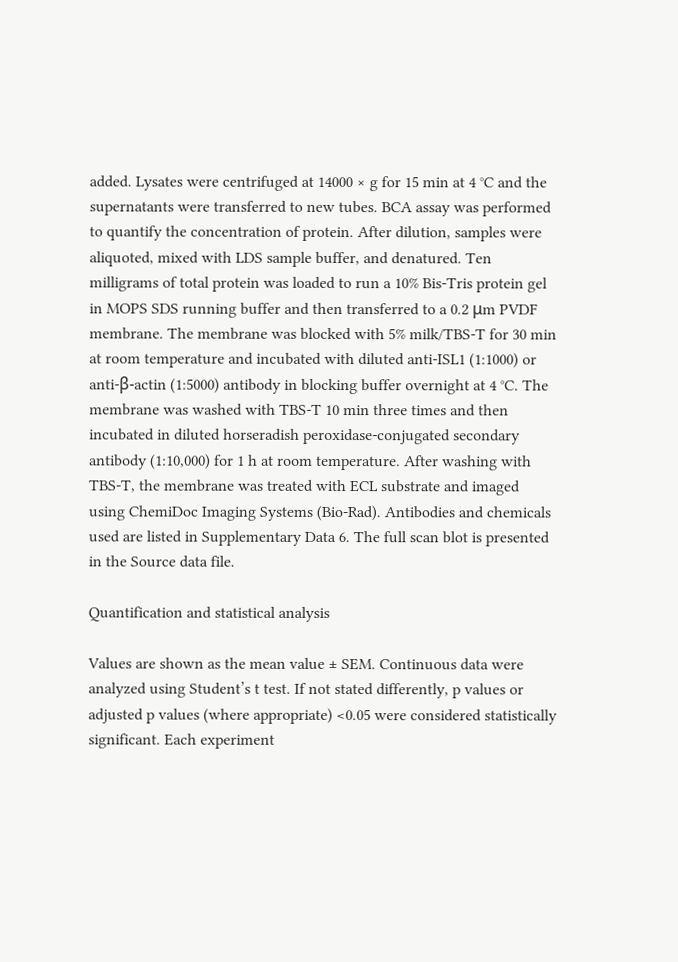added. Lysates were centrifuged at 14000 × g for 15 min at 4 °C and the supernatants were transferred to new tubes. BCA assay was performed to quantify the concentration of protein. After dilution, samples were aliquoted, mixed with LDS sample buffer, and denatured. Ten milligrams of total protein was loaded to run a 10% Bis-Tris protein gel in MOPS SDS running buffer and then transferred to a 0.2 μm PVDF membrane. The membrane was blocked with 5% milk/TBS-T for 30 min at room temperature and incubated with diluted anti-ISL1 (1:1000) or anti-β-actin (1:5000) antibody in blocking buffer overnight at 4 °C. The membrane was washed with TBS-T 10 min three times and then incubated in diluted horseradish peroxidase-conjugated secondary antibody (1:10,000) for 1 h at room temperature. After washing with TBS-T, the membrane was treated with ECL substrate and imaged using ChemiDoc Imaging Systems (Bio-Rad). Antibodies and chemicals used are listed in Supplementary Data 6. The full scan blot is presented in the Source data file.

Quantification and statistical analysis

Values are shown as the mean value ± SEM. Continuous data were analyzed using Student’s t test. If not stated differently, p values or adjusted p values (where appropriate) <0.05 were considered statistically significant. Each experiment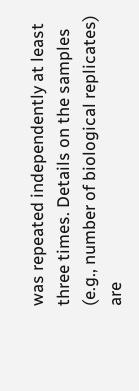was repeated independently at least three times. Details on the samples (e.g., number of biological replicates) are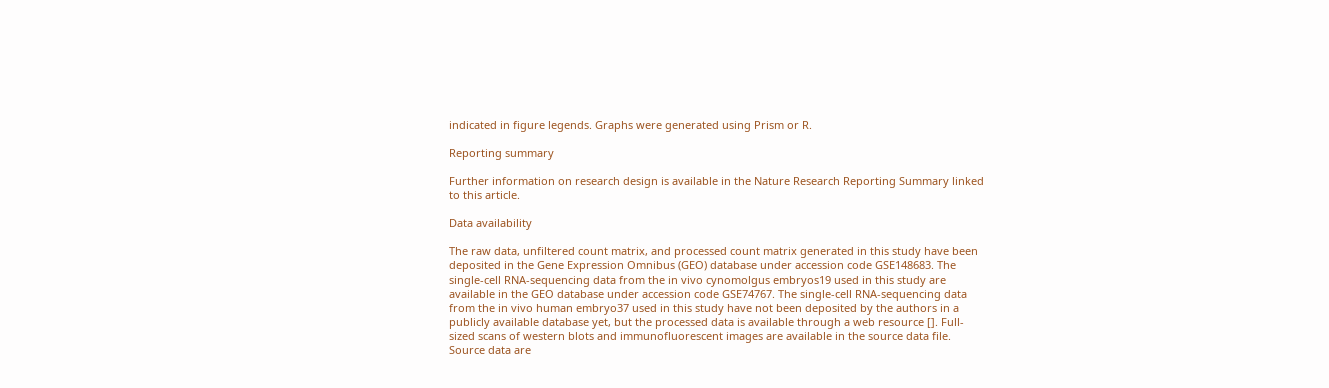indicated in figure legends. Graphs were generated using Prism or R.

Reporting summary

Further information on research design is available in the Nature Research Reporting Summary linked to this article.

Data availability

The raw data, unfiltered count matrix, and processed count matrix generated in this study have been deposited in the Gene Expression Omnibus (GEO) database under accession code GSE148683. The single-cell RNA-sequencing data from the in vivo cynomolgus embryos19 used in this study are available in the GEO database under accession code GSE74767. The single-cell RNA-sequencing data from the in vivo human embryo37 used in this study have not been deposited by the authors in a publicly available database yet, but the processed data is available through a web resource []. Full-sized scans of western blots and immunofluorescent images are available in the source data file. Source data are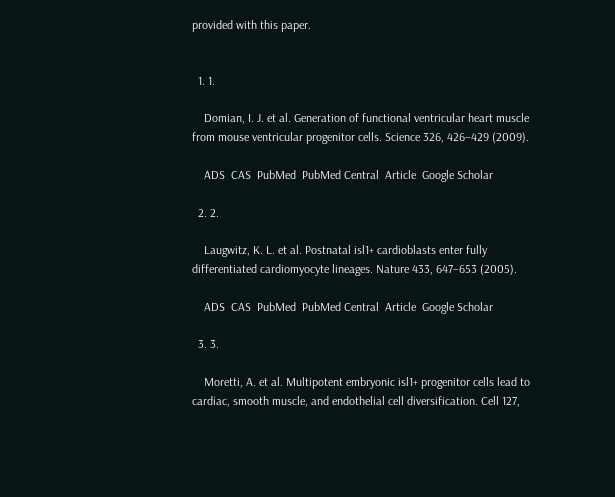provided with this paper.


  1. 1.

    Domian, I. J. et al. Generation of functional ventricular heart muscle from mouse ventricular progenitor cells. Science 326, 426–429 (2009).

    ADS  CAS  PubMed  PubMed Central  Article  Google Scholar

  2. 2.

    Laugwitz, K. L. et al. Postnatal isl1+ cardioblasts enter fully differentiated cardiomyocyte lineages. Nature 433, 647–653 (2005).

    ADS  CAS  PubMed  PubMed Central  Article  Google Scholar

  3. 3.

    Moretti, A. et al. Multipotent embryonic isl1+ progenitor cells lead to cardiac, smooth muscle, and endothelial cell diversification. Cell 127,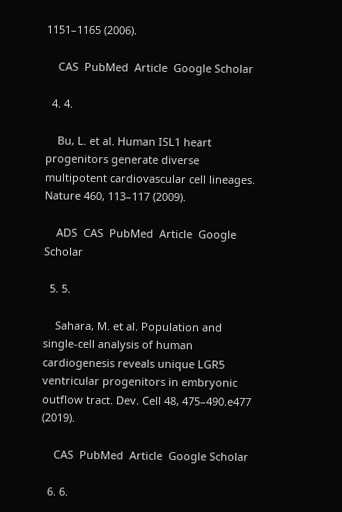1151–1165 (2006).

    CAS  PubMed  Article  Google Scholar

  4. 4.

    Bu, L. et al. Human ISL1 heart progenitors generate diverse multipotent cardiovascular cell lineages. Nature 460, 113–117 (2009).

    ADS  CAS  PubMed  Article  Google Scholar

  5. 5.

    Sahara, M. et al. Population and single-cell analysis of human cardiogenesis reveals unique LGR5 ventricular progenitors in embryonic outflow tract. Dev. Cell 48, 475–490.e477 (2019).

    CAS  PubMed  Article  Google Scholar

  6. 6.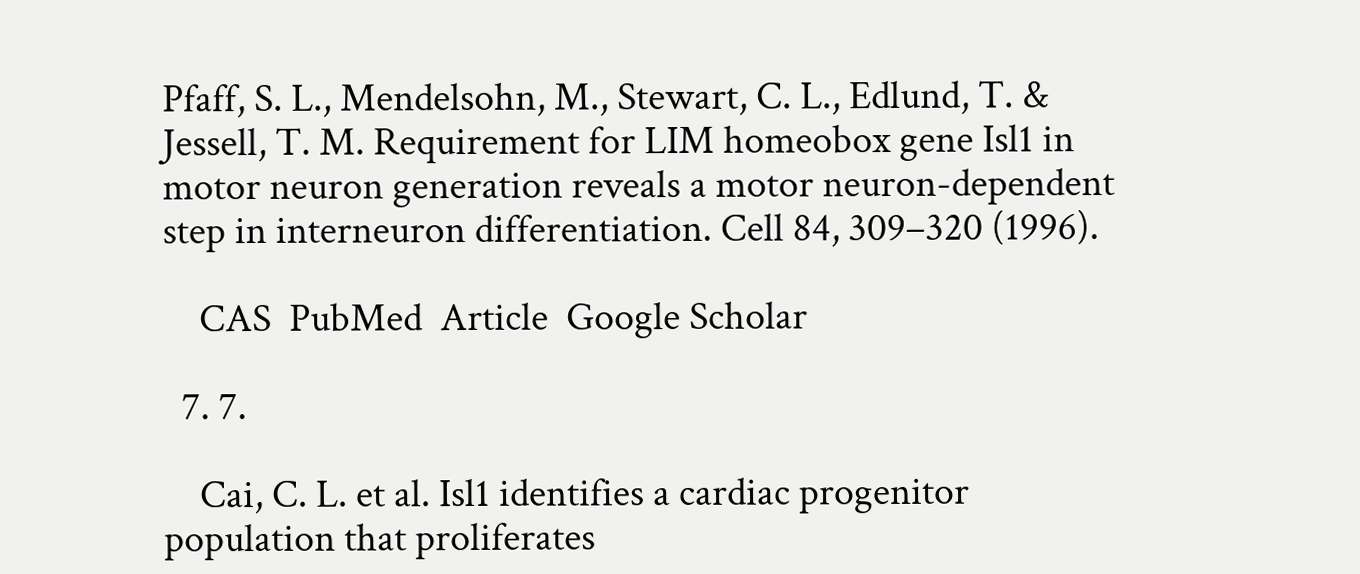Pfaff, S. L., Mendelsohn, M., Stewart, C. L., Edlund, T. & Jessell, T. M. Requirement for LIM homeobox gene Isl1 in motor neuron generation reveals a motor neuron-dependent step in interneuron differentiation. Cell 84, 309–320 (1996).

    CAS  PubMed  Article  Google Scholar

  7. 7.

    Cai, C. L. et al. Isl1 identifies a cardiac progenitor population that proliferates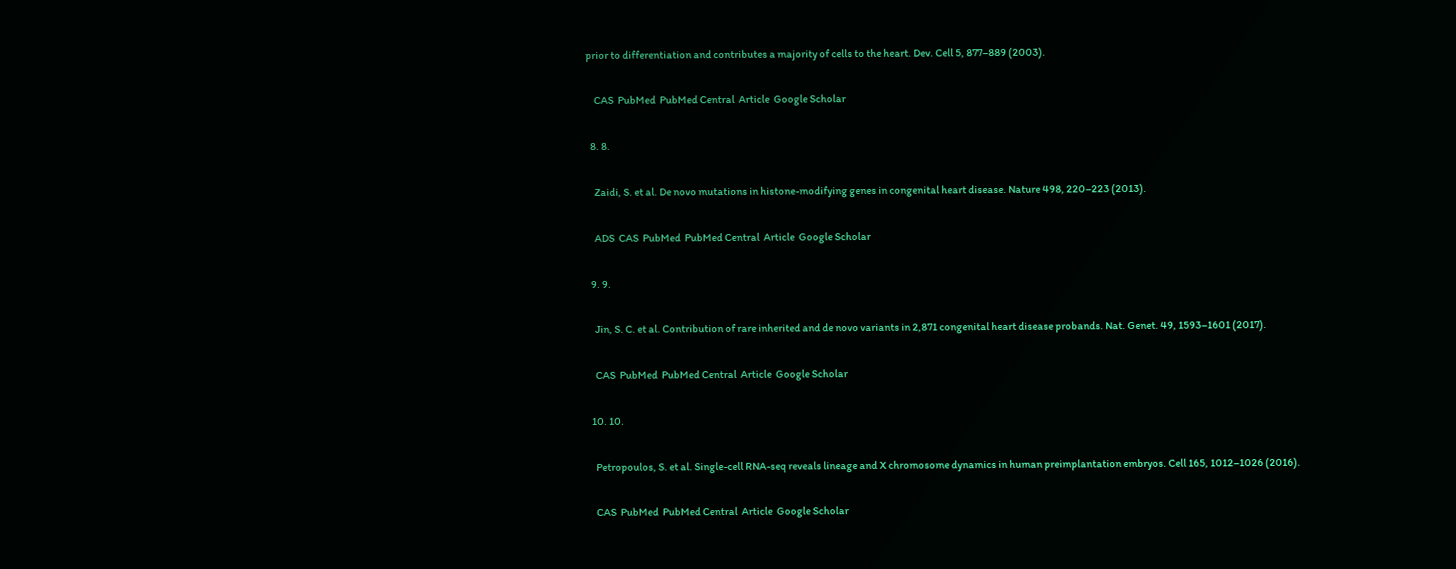prior to differentiation and contributes a majority of cells to the heart. Dev. Cell 5, 877–889 (2003).

    CAS  PubMed  PubMed Central  Article  Google Scholar

  8. 8.

    Zaidi, S. et al. De novo mutations in histone-modifying genes in congenital heart disease. Nature 498, 220–223 (2013).

    ADS  CAS  PubMed  PubMed Central  Article  Google Scholar

  9. 9.

    Jin, S. C. et al. Contribution of rare inherited and de novo variants in 2,871 congenital heart disease probands. Nat. Genet. 49, 1593–1601 (2017).

    CAS  PubMed  PubMed Central  Article  Google Scholar

  10. 10.

    Petropoulos, S. et al. Single-cell RNA-seq reveals lineage and X chromosome dynamics in human preimplantation embryos. Cell 165, 1012–1026 (2016).

    CAS  PubMed  PubMed Central  Article  Google Scholar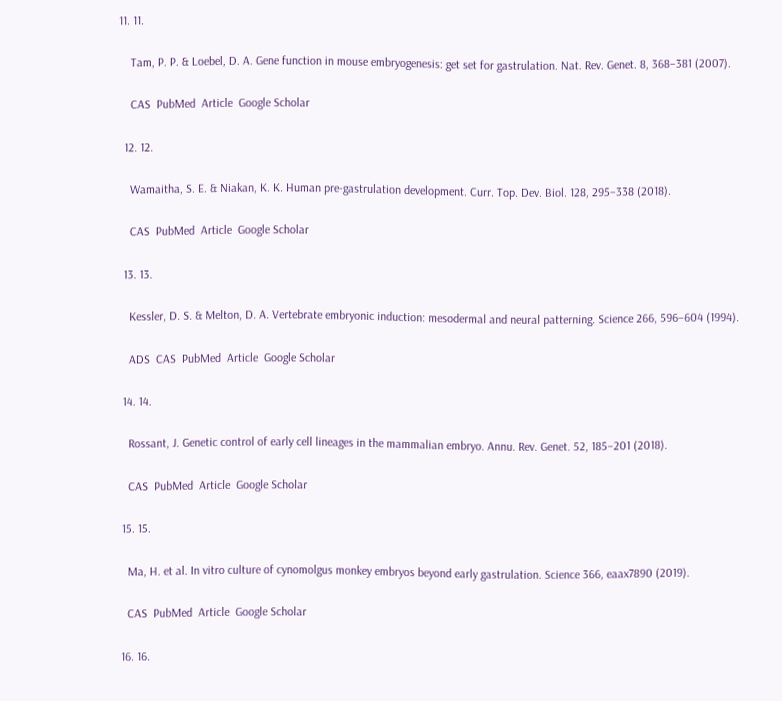11. 11.

    Tam, P. P. & Loebel, D. A. Gene function in mouse embryogenesis: get set for gastrulation. Nat. Rev. Genet. 8, 368–381 (2007).

    CAS  PubMed  Article  Google Scholar

  12. 12.

    Wamaitha, S. E. & Niakan, K. K. Human pre-gastrulation development. Curr. Top. Dev. Biol. 128, 295–338 (2018).

    CAS  PubMed  Article  Google Scholar

  13. 13.

    Kessler, D. S. & Melton, D. A. Vertebrate embryonic induction: mesodermal and neural patterning. Science 266, 596–604 (1994).

    ADS  CAS  PubMed  Article  Google Scholar

  14. 14.

    Rossant, J. Genetic control of early cell lineages in the mammalian embryo. Annu. Rev. Genet. 52, 185–201 (2018).

    CAS  PubMed  Article  Google Scholar

  15. 15.

    Ma, H. et al. In vitro culture of cynomolgus monkey embryos beyond early gastrulation. Science 366, eaax7890 (2019).

    CAS  PubMed  Article  Google Scholar

  16. 16.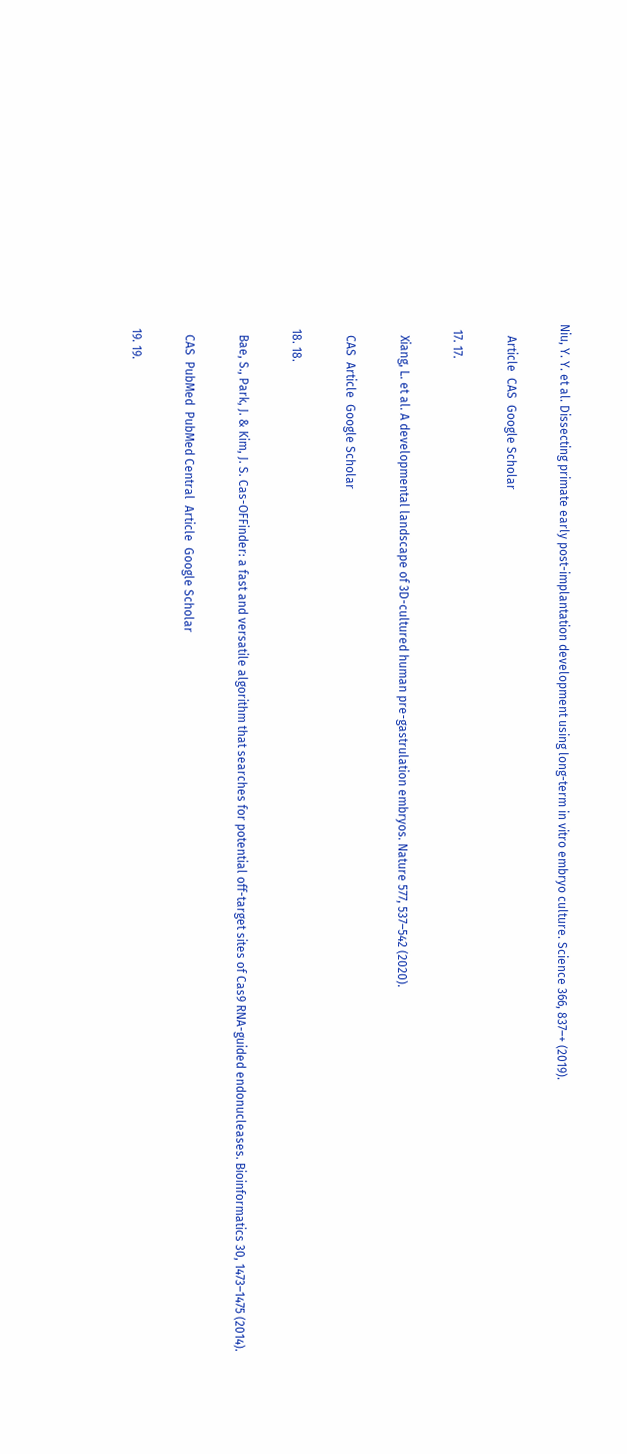Niu, Y. Y. et al. Dissecting primate early post-implantation development using long-term in vitro embryo culture. Science 366, 837–+ (2019).

    Article  CAS  Google Scholar

  17. 17.

    Xiang, L. et al. A developmental landscape of 3D-cultured human pre-gastrulation embryos. Nature 577, 537–542 (2020).

    CAS  Article  Google Scholar

  18. 18.

    Bae, S., Park, J. & Kim, J. S. Cas-OFFinder: a fast and versatile algorithm that searches for potential off-target sites of Cas9 RNA-guided endonucleases. Bioinformatics 30, 1473–1475 (2014).

    CAS  PubMed  PubMed Central  Article  Google Scholar

  19. 19.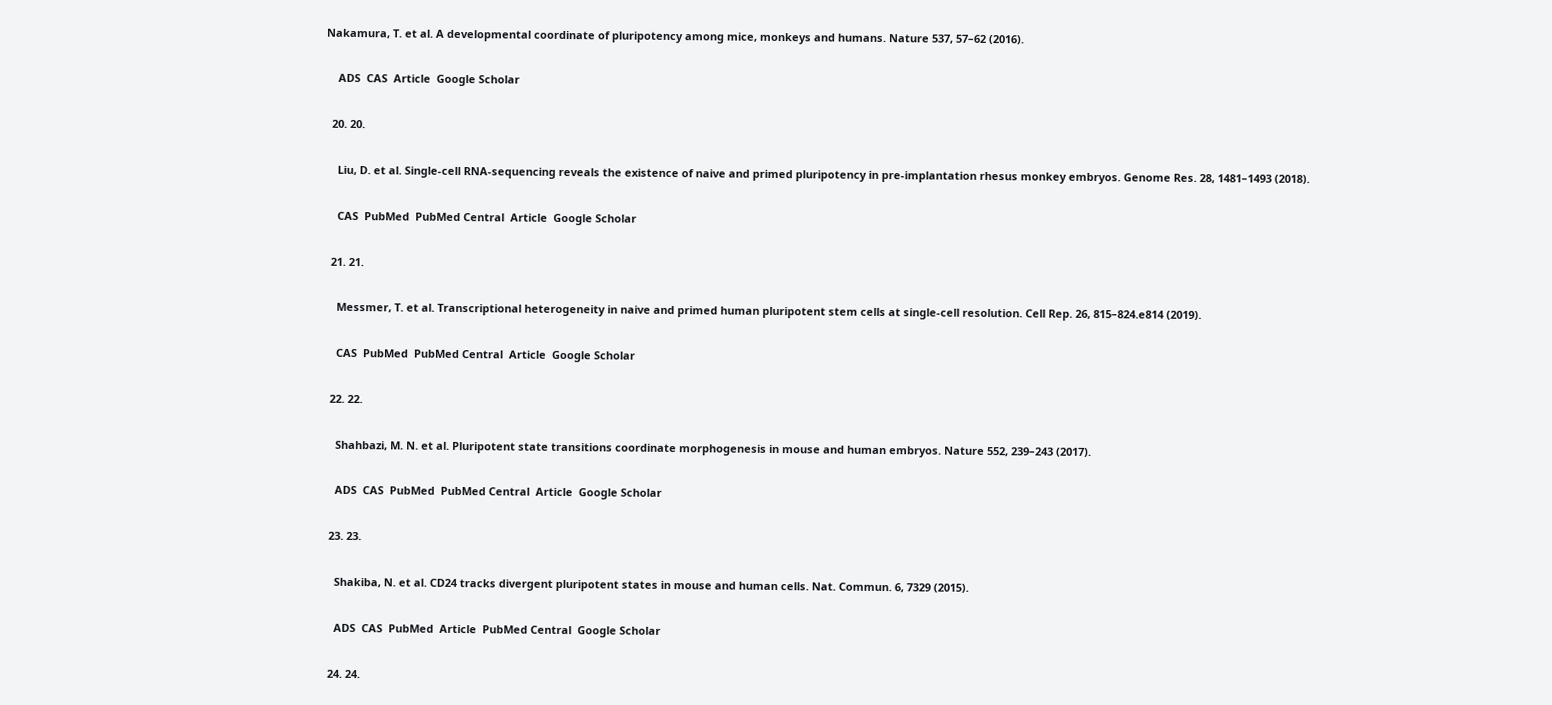Nakamura, T. et al. A developmental coordinate of pluripotency among mice, monkeys and humans. Nature 537, 57–62 (2016).

    ADS  CAS  Article  Google Scholar

  20. 20.

    Liu, D. et al. Single-cell RNA-sequencing reveals the existence of naive and primed pluripotency in pre-implantation rhesus monkey embryos. Genome Res. 28, 1481–1493 (2018).

    CAS  PubMed  PubMed Central  Article  Google Scholar

  21. 21.

    Messmer, T. et al. Transcriptional heterogeneity in naive and primed human pluripotent stem cells at single-cell resolution. Cell Rep. 26, 815–824.e814 (2019).

    CAS  PubMed  PubMed Central  Article  Google Scholar

  22. 22.

    Shahbazi, M. N. et al. Pluripotent state transitions coordinate morphogenesis in mouse and human embryos. Nature 552, 239–243 (2017).

    ADS  CAS  PubMed  PubMed Central  Article  Google Scholar

  23. 23.

    Shakiba, N. et al. CD24 tracks divergent pluripotent states in mouse and human cells. Nat. Commun. 6, 7329 (2015).

    ADS  CAS  PubMed  Article  PubMed Central  Google Scholar

  24. 24.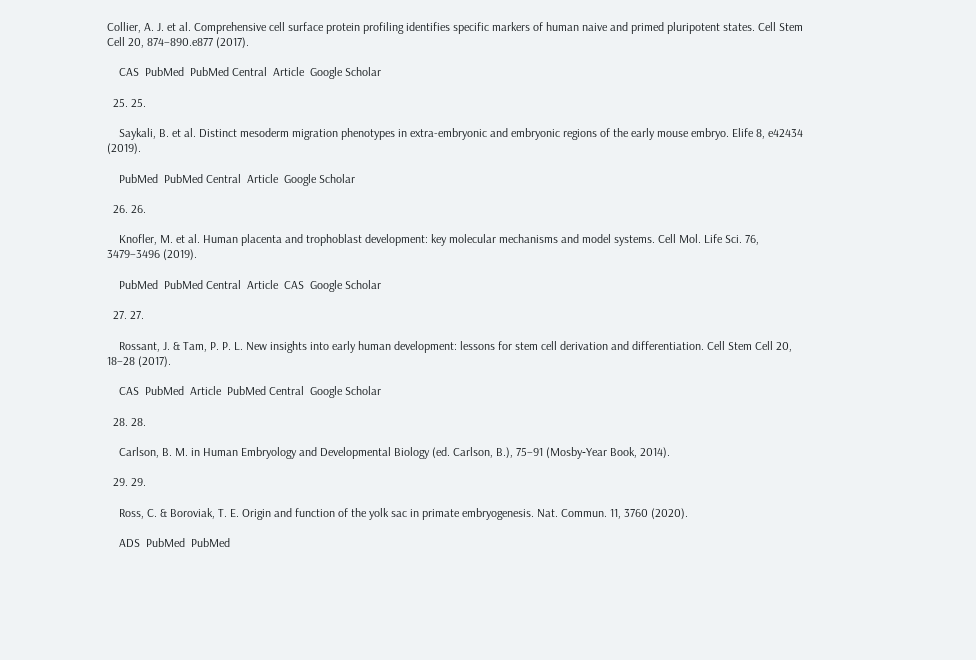Collier, A. J. et al. Comprehensive cell surface protein profiling identifies specific markers of human naive and primed pluripotent states. Cell Stem Cell 20, 874–890.e877 (2017).

    CAS  PubMed  PubMed Central  Article  Google Scholar

  25. 25.

    Saykali, B. et al. Distinct mesoderm migration phenotypes in extra-embryonic and embryonic regions of the early mouse embryo. Elife 8, e42434 (2019).

    PubMed  PubMed Central  Article  Google Scholar

  26. 26.

    Knofler, M. et al. Human placenta and trophoblast development: key molecular mechanisms and model systems. Cell Mol. Life Sci. 76, 3479–3496 (2019).

    PubMed  PubMed Central  Article  CAS  Google Scholar

  27. 27.

    Rossant, J. & Tam, P. P. L. New insights into early human development: lessons for stem cell derivation and differentiation. Cell Stem Cell 20, 18–28 (2017).

    CAS  PubMed  Article  PubMed Central  Google Scholar

  28. 28.

    Carlson, B. M. in Human Embryology and Developmental Biology (ed. Carlson, B.), 75–91 (Mosby‐Year Book, 2014).

  29. 29.

    Ross, C. & Boroviak, T. E. Origin and function of the yolk sac in primate embryogenesis. Nat. Commun. 11, 3760 (2020).

    ADS  PubMed  PubMed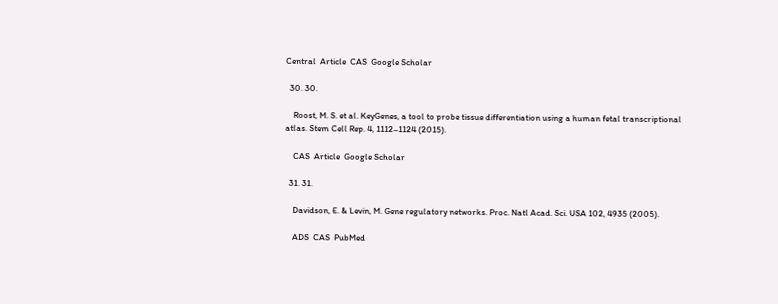Central  Article  CAS  Google Scholar

  30. 30.

    Roost, M. S. et al. KeyGenes, a tool to probe tissue differentiation using a human fetal transcriptional atlas. Stem Cell Rep. 4, 1112–1124 (2015).

    CAS  Article  Google Scholar

  31. 31.

    Davidson, E. & Levin, M. Gene regulatory networks. Proc. Natl Acad. Sci. USA 102, 4935 (2005).

    ADS  CAS  PubMed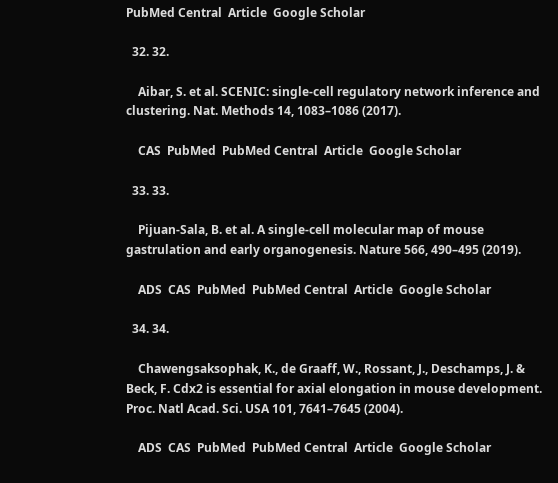PubMed Central  Article  Google Scholar

  32. 32.

    Aibar, S. et al. SCENIC: single-cell regulatory network inference and clustering. Nat. Methods 14, 1083–1086 (2017).

    CAS  PubMed  PubMed Central  Article  Google Scholar

  33. 33.

    Pijuan-Sala, B. et al. A single-cell molecular map of mouse gastrulation and early organogenesis. Nature 566, 490–495 (2019).

    ADS  CAS  PubMed  PubMed Central  Article  Google Scholar

  34. 34.

    Chawengsaksophak, K., de Graaff, W., Rossant, J., Deschamps, J. & Beck, F. Cdx2 is essential for axial elongation in mouse development. Proc. Natl Acad. Sci. USA 101, 7641–7645 (2004).

    ADS  CAS  PubMed  PubMed Central  Article  Google Scholar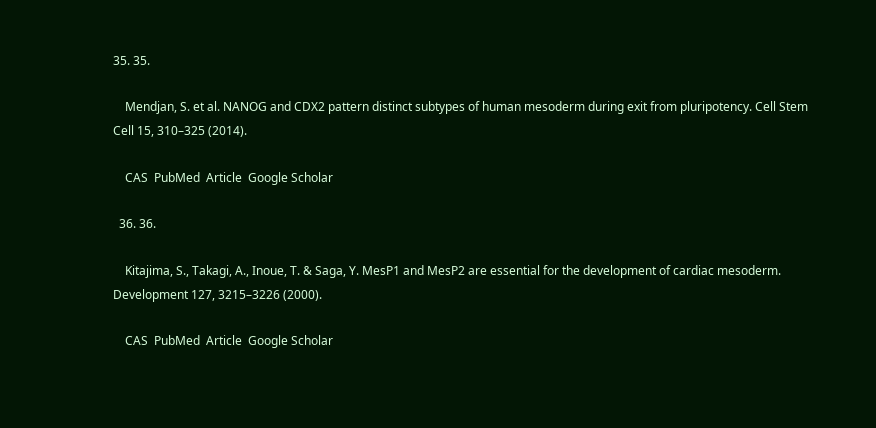35. 35.

    Mendjan, S. et al. NANOG and CDX2 pattern distinct subtypes of human mesoderm during exit from pluripotency. Cell Stem Cell 15, 310–325 (2014).

    CAS  PubMed  Article  Google Scholar

  36. 36.

    Kitajima, S., Takagi, A., Inoue, T. & Saga, Y. MesP1 and MesP2 are essential for the development of cardiac mesoderm. Development 127, 3215–3226 (2000).

    CAS  PubMed  Article  Google Scholar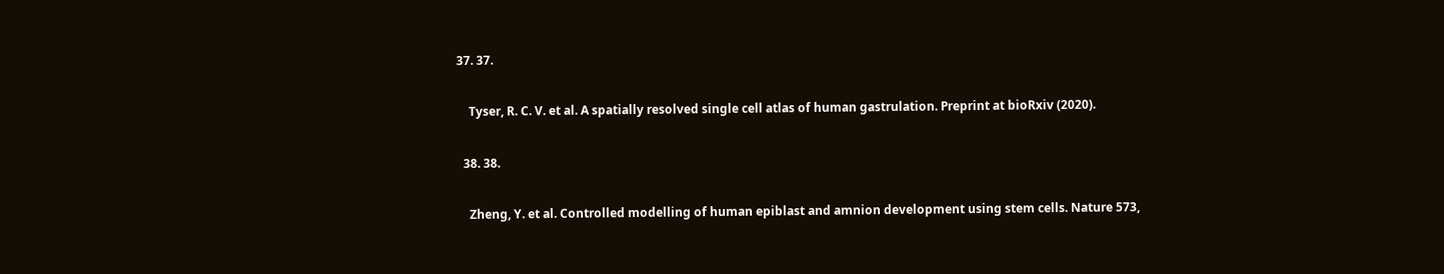37. 37.

    Tyser, R. C. V. et al. A spatially resolved single cell atlas of human gastrulation. Preprint at bioRxiv (2020).

  38. 38.

    Zheng, Y. et al. Controlled modelling of human epiblast and amnion development using stem cells. Nature 573,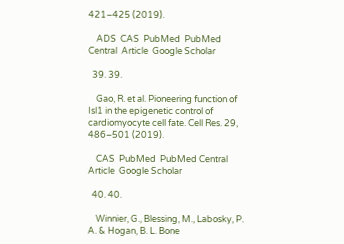421–425 (2019).

    ADS  CAS  PubMed  PubMed Central  Article  Google Scholar

  39. 39.

    Gao, R. et al. Pioneering function of Isl1 in the epigenetic control of cardiomyocyte cell fate. Cell Res. 29, 486–501 (2019).

    CAS  PubMed  PubMed Central  Article  Google Scholar

  40. 40.

    Winnier, G., Blessing, M., Labosky, P. A. & Hogan, B. L. Bone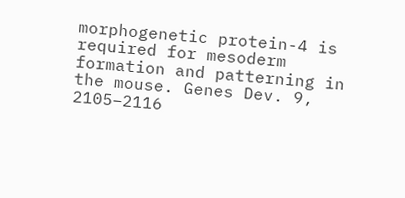morphogenetic protein-4 is required for mesoderm formation and patterning in the mouse. Genes Dev. 9, 2105–2116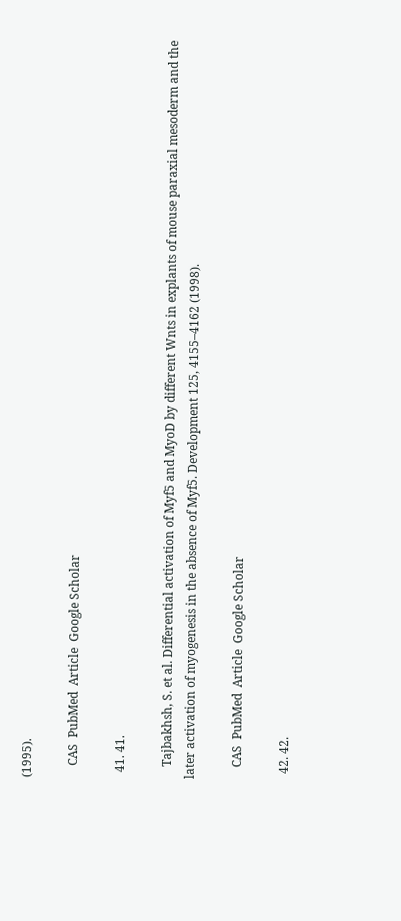(1995).

    CAS  PubMed  Article  Google Scholar

  41. 41.

    Tajbakhsh, S. et al. Differential activation of Myf5 and MyoD by different Wnts in explants of mouse paraxial mesoderm and the later activation of myogenesis in the absence of Myf5. Development 125, 4155–4162 (1998).

    CAS  PubMed  Article  Google Scholar

  42. 42.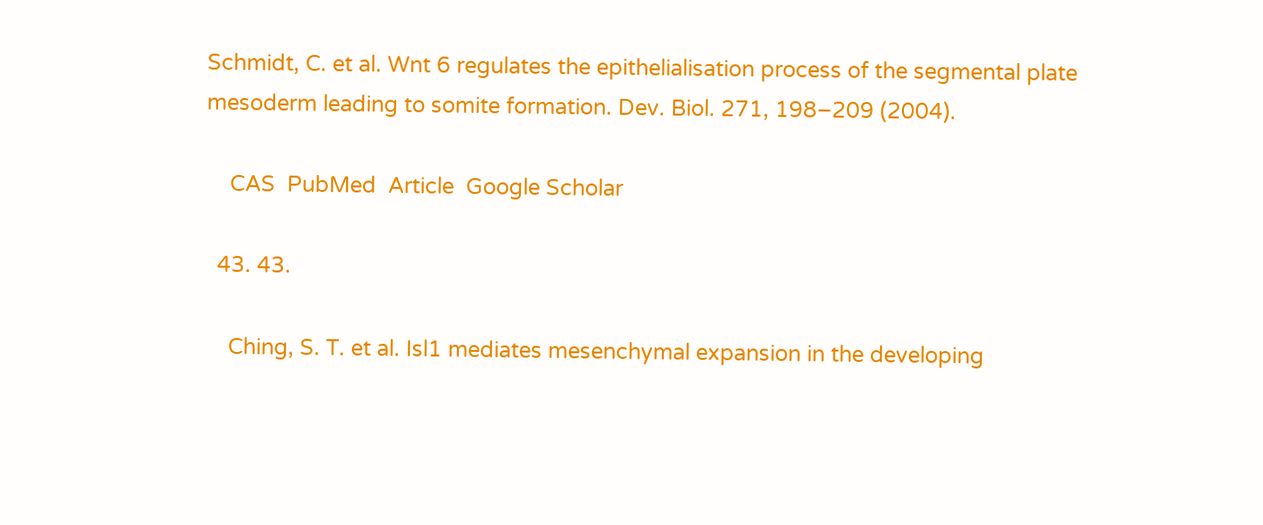Schmidt, C. et al. Wnt 6 regulates the epithelialisation process of the segmental plate mesoderm leading to somite formation. Dev. Biol. 271, 198–209 (2004).

    CAS  PubMed  Article  Google Scholar

  43. 43.

    Ching, S. T. et al. Isl1 mediates mesenchymal expansion in the developing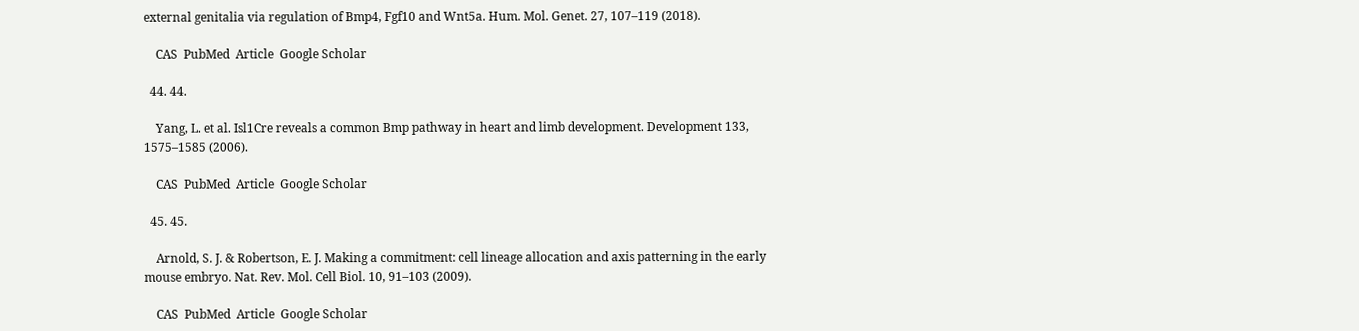external genitalia via regulation of Bmp4, Fgf10 and Wnt5a. Hum. Mol. Genet. 27, 107–119 (2018).

    CAS  PubMed  Article  Google Scholar

  44. 44.

    Yang, L. et al. Isl1Cre reveals a common Bmp pathway in heart and limb development. Development 133, 1575–1585 (2006).

    CAS  PubMed  Article  Google Scholar

  45. 45.

    Arnold, S. J. & Robertson, E. J. Making a commitment: cell lineage allocation and axis patterning in the early mouse embryo. Nat. Rev. Mol. Cell Biol. 10, 91–103 (2009).

    CAS  PubMed  Article  Google Scholar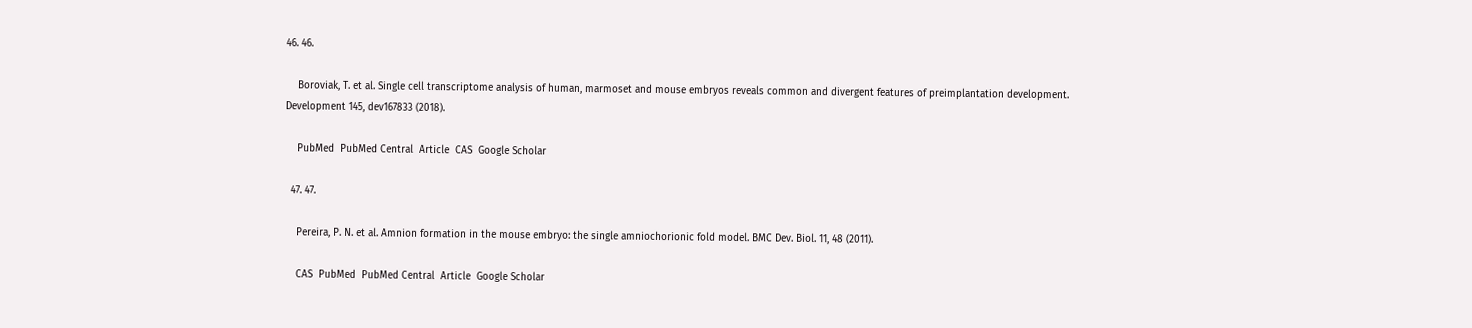46. 46.

    Boroviak, T. et al. Single cell transcriptome analysis of human, marmoset and mouse embryos reveals common and divergent features of preimplantation development. Development 145, dev167833 (2018).

    PubMed  PubMed Central  Article  CAS  Google Scholar

  47. 47.

    Pereira, P. N. et al. Amnion formation in the mouse embryo: the single amniochorionic fold model. BMC Dev. Biol. 11, 48 (2011).

    CAS  PubMed  PubMed Central  Article  Google Scholar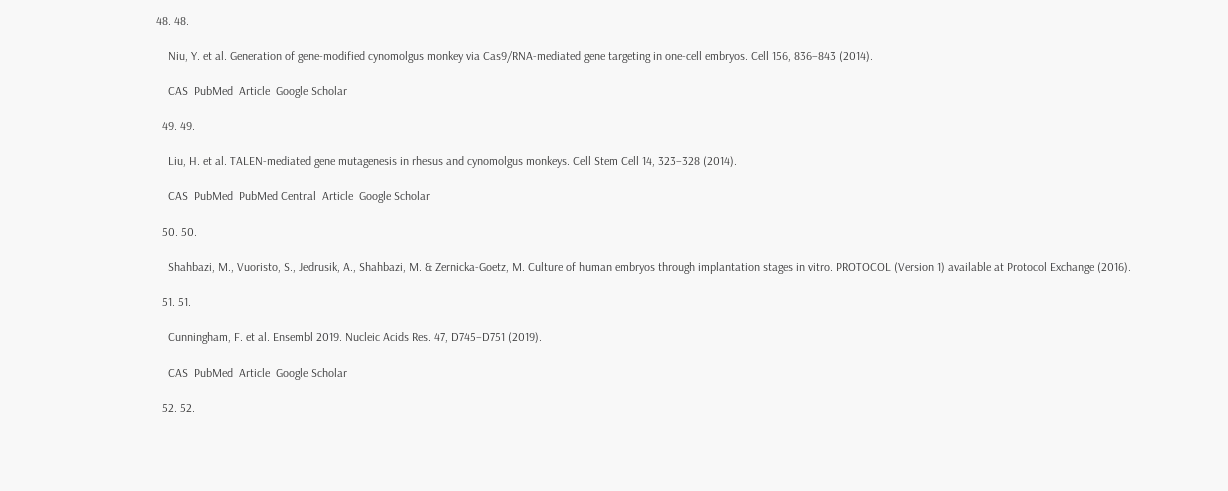48. 48.

    Niu, Y. et al. Generation of gene-modified cynomolgus monkey via Cas9/RNA-mediated gene targeting in one-cell embryos. Cell 156, 836–843 (2014).

    CAS  PubMed  Article  Google Scholar

  49. 49.

    Liu, H. et al. TALEN-mediated gene mutagenesis in rhesus and cynomolgus monkeys. Cell Stem Cell 14, 323–328 (2014).

    CAS  PubMed  PubMed Central  Article  Google Scholar

  50. 50.

    Shahbazi, M., Vuoristo, S., Jedrusik, A., Shahbazi, M. & Zernicka-Goetz, M. Culture of human embryos through implantation stages in vitro. PROTOCOL (Version 1) available at Protocol Exchange (2016).

  51. 51.

    Cunningham, F. et al. Ensembl 2019. Nucleic Acids Res. 47, D745–D751 (2019).

    CAS  PubMed  Article  Google Scholar

  52. 52.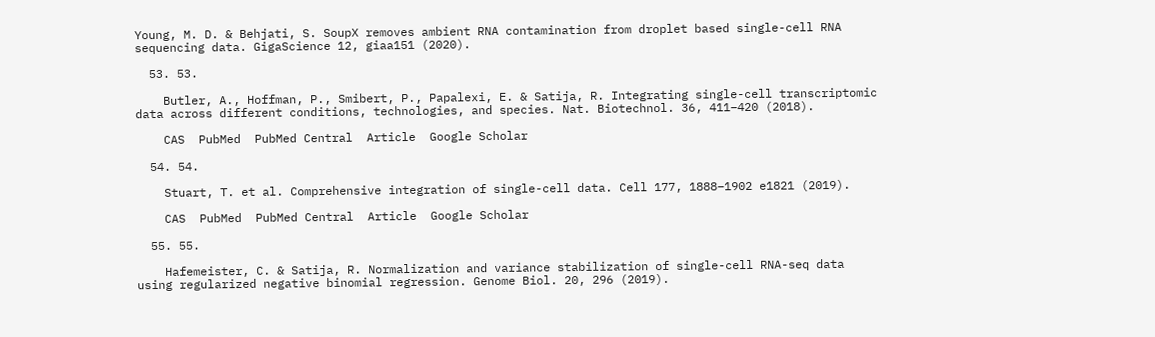Young, M. D. & Behjati, S. SoupX removes ambient RNA contamination from droplet based single-cell RNA sequencing data. GigaScience 12, giaa151 (2020).

  53. 53.

    Butler, A., Hoffman, P., Smibert, P., Papalexi, E. & Satija, R. Integrating single-cell transcriptomic data across different conditions, technologies, and species. Nat. Biotechnol. 36, 411–420 (2018).

    CAS  PubMed  PubMed Central  Article  Google Scholar

  54. 54.

    Stuart, T. et al. Comprehensive integration of single-cell data. Cell 177, 1888–1902 e1821 (2019).

    CAS  PubMed  PubMed Central  Article  Google Scholar

  55. 55.

    Hafemeister, C. & Satija, R. Normalization and variance stabilization of single-cell RNA-seq data using regularized negative binomial regression. Genome Biol. 20, 296 (2019).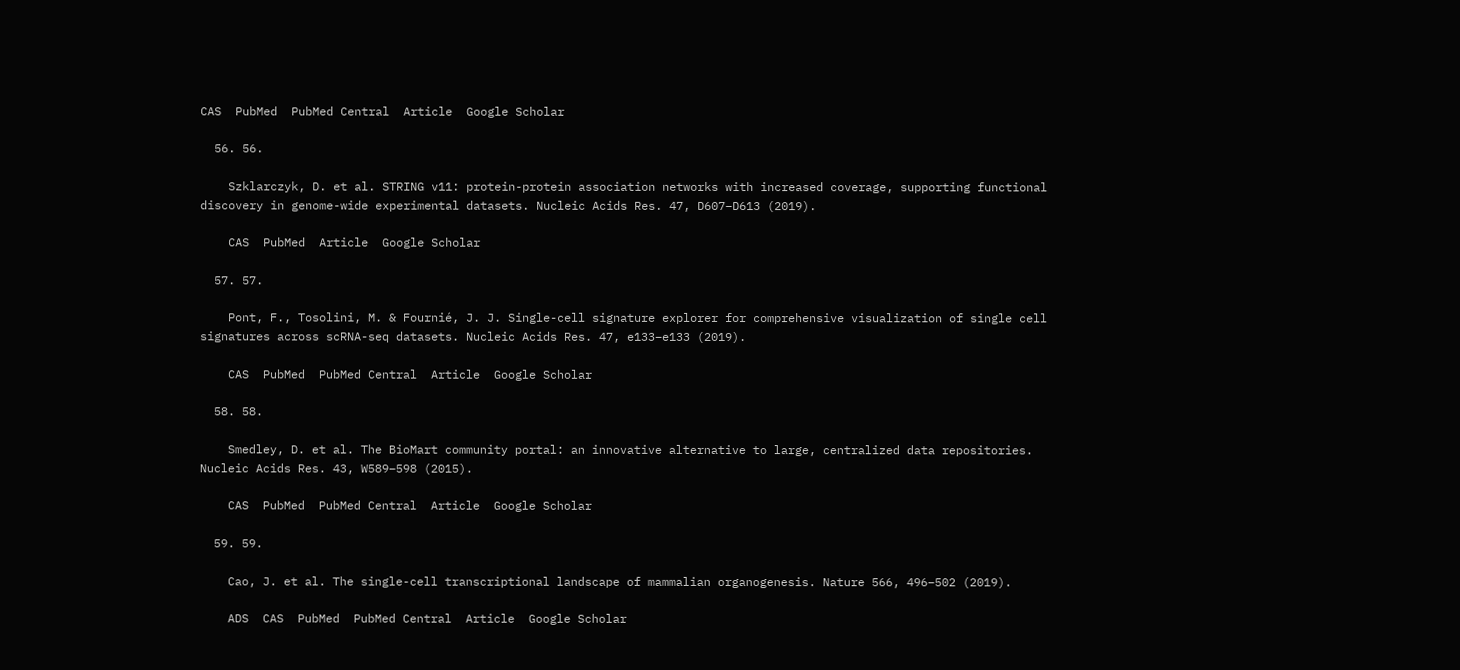CAS  PubMed  PubMed Central  Article  Google Scholar

  56. 56.

    Szklarczyk, D. et al. STRING v11: protein-protein association networks with increased coverage, supporting functional discovery in genome-wide experimental datasets. Nucleic Acids Res. 47, D607–D613 (2019).

    CAS  PubMed  Article  Google Scholar

  57. 57.

    Pont, F., Tosolini, M. & Fournié, J. J. Single-cell signature explorer for comprehensive visualization of single cell signatures across scRNA-seq datasets. Nucleic Acids Res. 47, e133–e133 (2019).

    CAS  PubMed  PubMed Central  Article  Google Scholar

  58. 58.

    Smedley, D. et al. The BioMart community portal: an innovative alternative to large, centralized data repositories. Nucleic Acids Res. 43, W589–598 (2015).

    CAS  PubMed  PubMed Central  Article  Google Scholar

  59. 59.

    Cao, J. et al. The single-cell transcriptional landscape of mammalian organogenesis. Nature 566, 496–502 (2019).

    ADS  CAS  PubMed  PubMed Central  Article  Google Scholar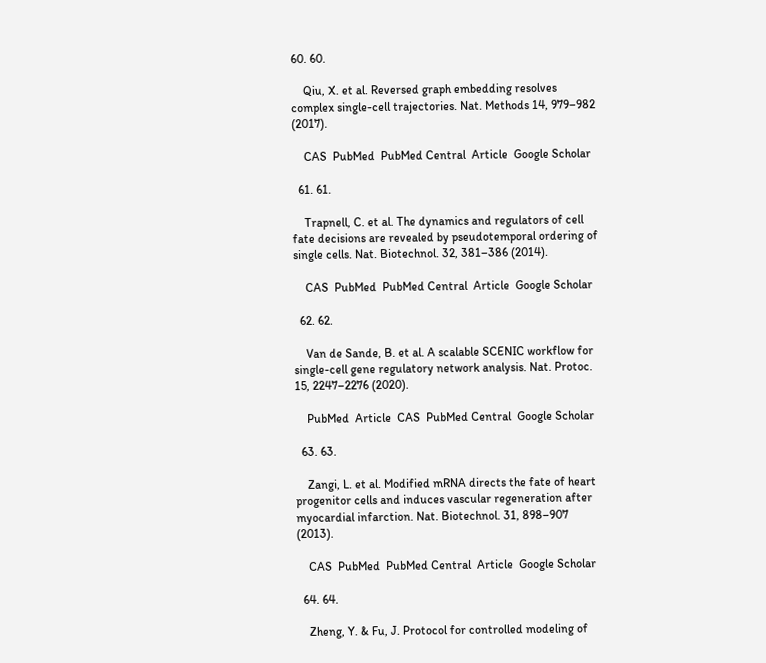60. 60.

    Qiu, X. et al. Reversed graph embedding resolves complex single-cell trajectories. Nat. Methods 14, 979–982 (2017).

    CAS  PubMed  PubMed Central  Article  Google Scholar

  61. 61.

    Trapnell, C. et al. The dynamics and regulators of cell fate decisions are revealed by pseudotemporal ordering of single cells. Nat. Biotechnol. 32, 381–386 (2014).

    CAS  PubMed  PubMed Central  Article  Google Scholar

  62. 62.

    Van de Sande, B. et al. A scalable SCENIC workflow for single-cell gene regulatory network analysis. Nat. Protoc. 15, 2247–2276 (2020).

    PubMed  Article  CAS  PubMed Central  Google Scholar

  63. 63.

    Zangi, L. et al. Modified mRNA directs the fate of heart progenitor cells and induces vascular regeneration after myocardial infarction. Nat. Biotechnol. 31, 898–907 (2013).

    CAS  PubMed  PubMed Central  Article  Google Scholar

  64. 64.

    Zheng, Y. & Fu, J. Protocol for controlled modeling of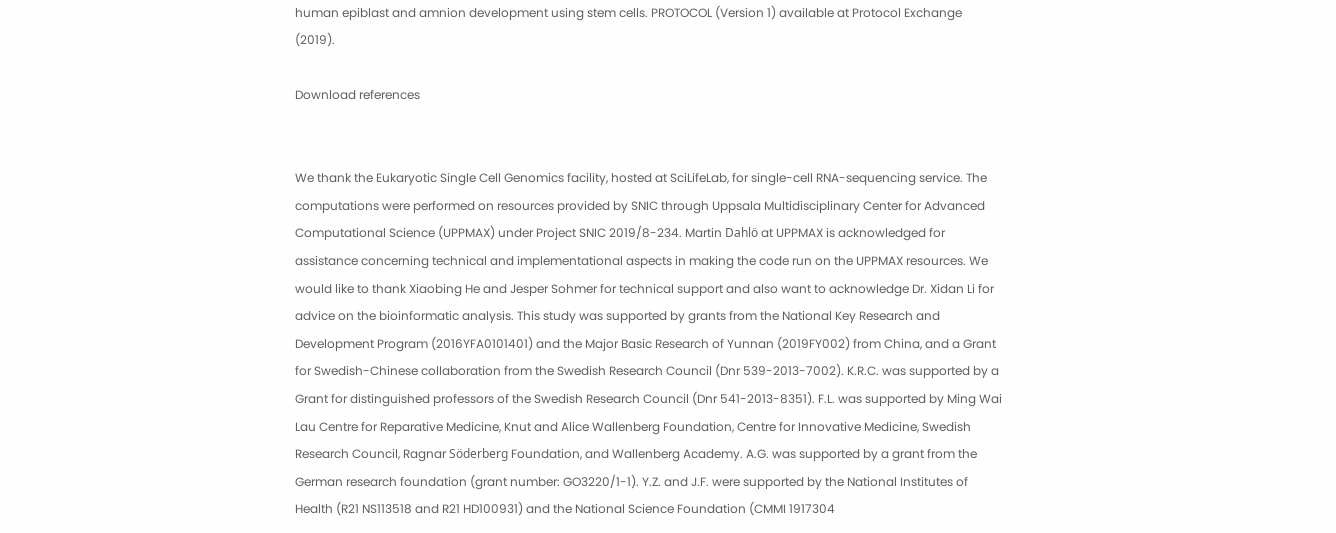human epiblast and amnion development using stem cells. PROTOCOL (Version 1) available at Protocol Exchange (2019).

Download references


We thank the Eukaryotic Single Cell Genomics facility, hosted at SciLifeLab, for single-cell RNA-sequencing service. The computations were performed on resources provided by SNIC through Uppsala Multidisciplinary Center for Advanced Computational Science (UPPMAX) under Project SNIC 2019/8-234. Martin Dahlö at UPPMAX is acknowledged for assistance concerning technical and implementational aspects in making the code run on the UPPMAX resources. We would like to thank Xiaobing He and Jesper Sohmer for technical support and also want to acknowledge Dr. Xidan Li for advice on the bioinformatic analysis. This study was supported by grants from the National Key Research and Development Program (2016YFA0101401) and the Major Basic Research of Yunnan (2019FY002) from China, and a Grant for Swedish-Chinese collaboration from the Swedish Research Council (Dnr 539-2013-7002). K.R.C. was supported by a Grant for distinguished professors of the Swedish Research Council (Dnr 541-2013-8351). F.L. was supported by Ming Wai Lau Centre for Reparative Medicine, Knut and Alice Wallenberg Foundation, Centre for Innovative Medicine, Swedish Research Council, Ragnar Söderberg Foundation, and Wallenberg Academy. A.G. was supported by a grant from the German research foundation (grant number: GO3220/1-1). Y.Z. and J.F. were supported by the National Institutes of Health (R21 NS113518 and R21 HD100931) and the National Science Foundation (CMMI 1917304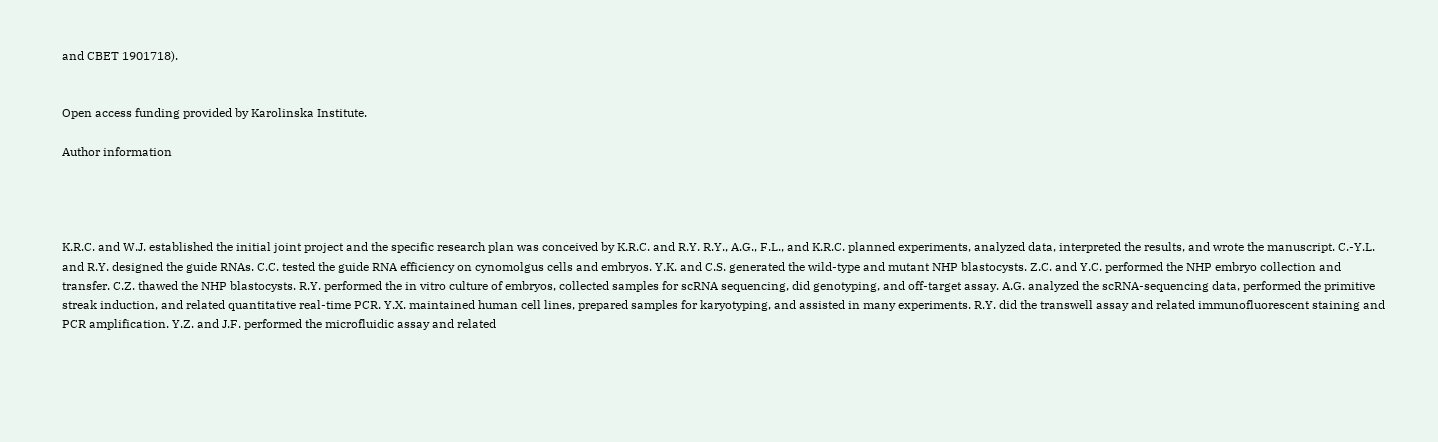and CBET 1901718).


Open access funding provided by Karolinska Institute.

Author information




K.R.C. and W.J. established the initial joint project and the specific research plan was conceived by K.R.C. and R.Y. R.Y., A.G., F.L., and K.R.C. planned experiments, analyzed data, interpreted the results, and wrote the manuscript. C.-Y.L. and R.Y. designed the guide RNAs. C.C. tested the guide RNA efficiency on cynomolgus cells and embryos. Y.K. and C.S. generated the wild-type and mutant NHP blastocysts. Z.C. and Y.C. performed the NHP embryo collection and transfer. C.Z. thawed the NHP blastocysts. R.Y. performed the in vitro culture of embryos, collected samples for scRNA sequencing, did genotyping, and off-target assay. A.G. analyzed the scRNA-sequencing data, performed the primitive streak induction, and related quantitative real-time PCR. Y.X. maintained human cell lines, prepared samples for karyotyping, and assisted in many experiments. R.Y. did the transwell assay and related immunofluorescent staining and PCR amplification. Y.Z. and J.F. performed the microfluidic assay and related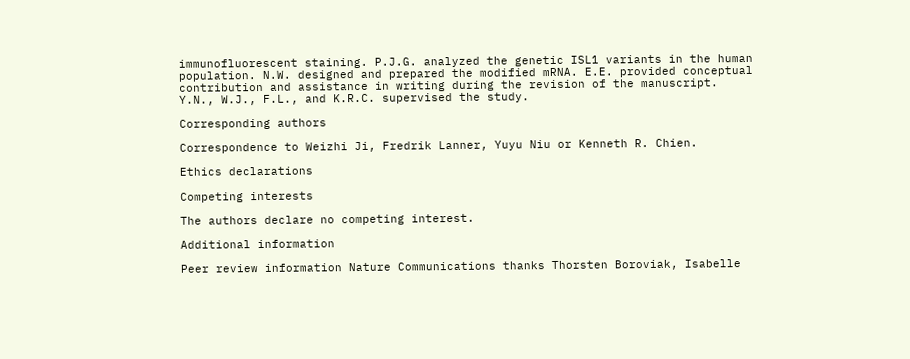immunofluorescent staining. P.J.G. analyzed the genetic ISL1 variants in the human population. N.W. designed and prepared the modified mRNA. E.E. provided conceptual contribution and assistance in writing during the revision of the manuscript. Y.N., W.J., F.L., and K.R.C. supervised the study.

Corresponding authors

Correspondence to Weizhi Ji, Fredrik Lanner, Yuyu Niu or Kenneth R. Chien.

Ethics declarations

Competing interests

The authors declare no competing interest.

Additional information

Peer review information Nature Communications thanks Thorsten Boroviak, Isabelle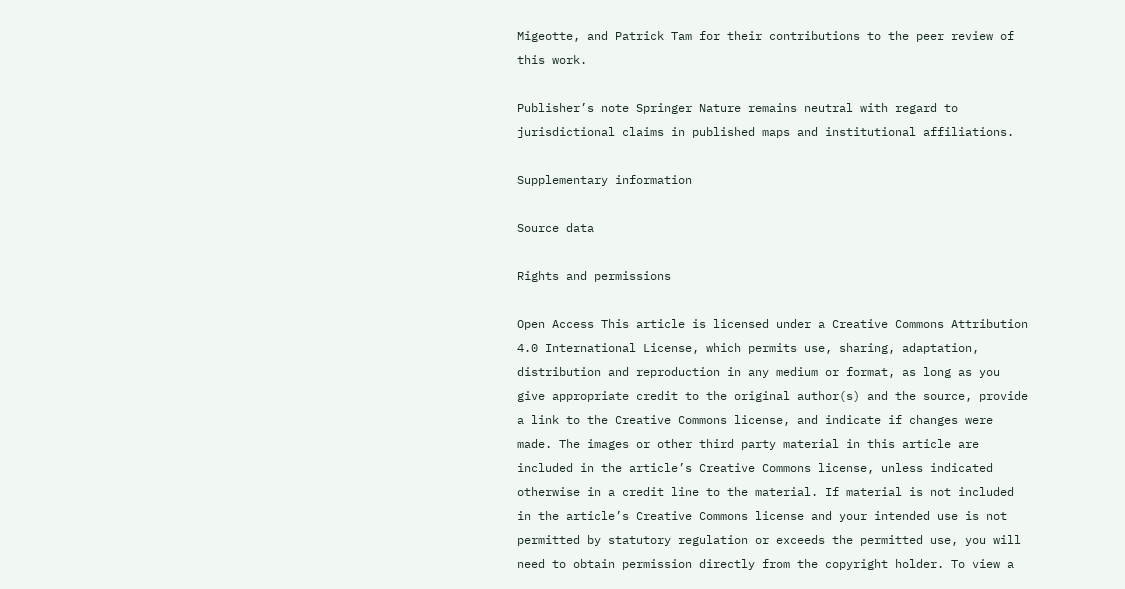Migeotte, and Patrick Tam for their contributions to the peer review of this work.

Publisher’s note Springer Nature remains neutral with regard to jurisdictional claims in published maps and institutional affiliations.

Supplementary information

Source data

Rights and permissions

Open Access This article is licensed under a Creative Commons Attribution 4.0 International License, which permits use, sharing, adaptation, distribution and reproduction in any medium or format, as long as you give appropriate credit to the original author(s) and the source, provide a link to the Creative Commons license, and indicate if changes were made. The images or other third party material in this article are included in the article’s Creative Commons license, unless indicated otherwise in a credit line to the material. If material is not included in the article’s Creative Commons license and your intended use is not permitted by statutory regulation or exceeds the permitted use, you will need to obtain permission directly from the copyright holder. To view a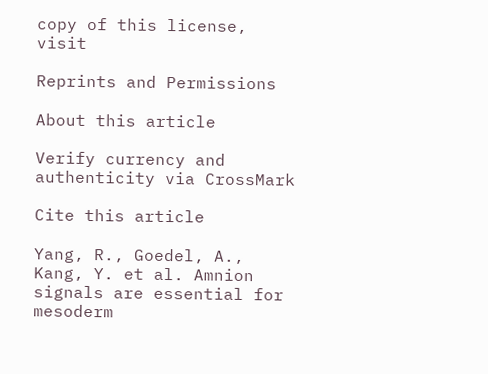copy of this license, visit

Reprints and Permissions

About this article

Verify currency and authenticity via CrossMark

Cite this article

Yang, R., Goedel, A., Kang, Y. et al. Amnion signals are essential for mesoderm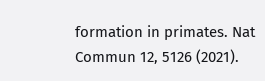formation in primates. Nat Commun 12, 5126 (2021).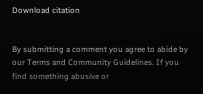Download citation


By submitting a comment you agree to abide by our Terms and Community Guidelines. If you find something abusive or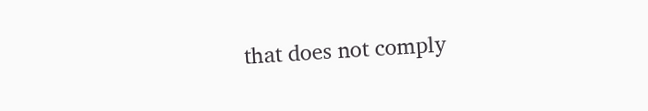that does not comply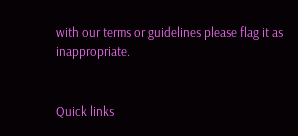with our terms or guidelines please flag it as inappropriate.


Quick links